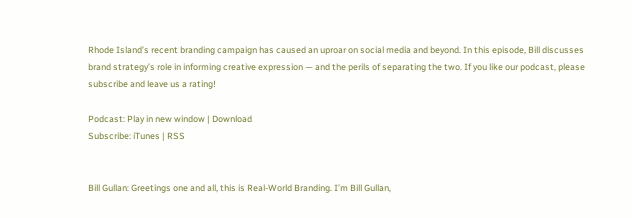Rhode Island’s recent branding campaign has caused an uproar on social media and beyond. In this episode, Bill discusses brand strategy’s role in informing creative expression — and the perils of separating the two. If you like our podcast, please subscribe and leave us a rating!

Podcast: Play in new window | Download
Subscribe: iTunes | RSS


Bill Gullan: Greetings one and all, this is Real-World Branding. I’m Bill Gullan,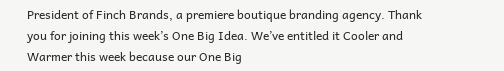President of Finch Brands, a premiere boutique branding agency. Thank you for joining this week’s One Big Idea. We’ve entitled it Cooler and Warmer this week because our One Big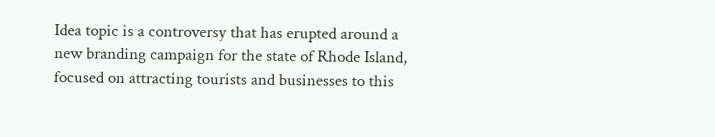Idea topic is a controversy that has erupted around a new branding campaign for the state of Rhode Island, focused on attracting tourists and businesses to this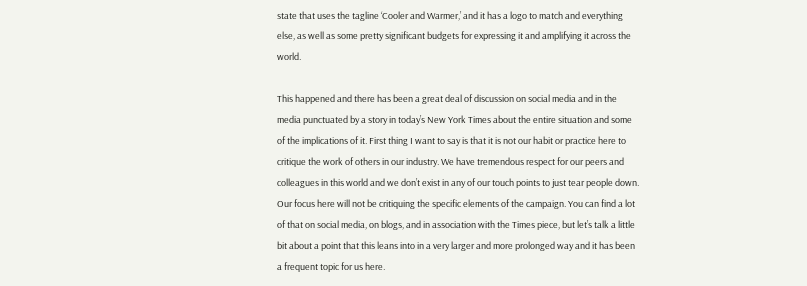state that uses the tagline ‘Cooler and Warmer,’ and it has a logo to match and everything else, as well as some pretty significant budgets for expressing it and amplifying it across the world.

This happened and there has been a great deal of discussion on social media and in the media punctuated by a story in today’s New York Times about the entire situation and some of the implications of it. First thing I want to say is that it is not our habit or practice here to critique the work of others in our industry. We have tremendous respect for our peers and colleagues in this world and we don’t exist in any of our touch points to just tear people down. Our focus here will not be critiquing the specific elements of the campaign. You can find a lot of that on social media, on blogs, and in association with the Times piece, but let’s talk a little bit about a point that this leans into in a very larger and more prolonged way and it has been a frequent topic for us here.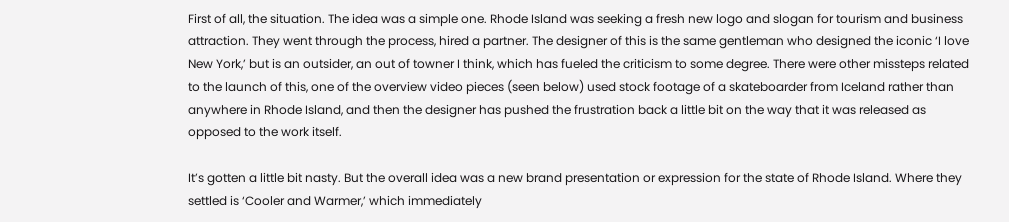First of all, the situation. The idea was a simple one. Rhode Island was seeking a fresh new logo and slogan for tourism and business attraction. They went through the process, hired a partner. The designer of this is the same gentleman who designed the iconic ‘I love New York,’ but is an outsider, an out of towner I think, which has fueled the criticism to some degree. There were other missteps related to the launch of this, one of the overview video pieces (seen below) used stock footage of a skateboarder from Iceland rather than anywhere in Rhode Island, and then the designer has pushed the frustration back a little bit on the way that it was released as opposed to the work itself.

It’s gotten a little bit nasty. But the overall idea was a new brand presentation or expression for the state of Rhode Island. Where they settled is ‘Cooler and Warmer,’ which immediately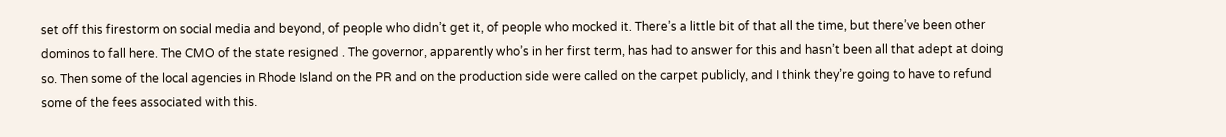set off this firestorm on social media and beyond, of people who didn’t get it, of people who mocked it. There’s a little bit of that all the time, but there’ve been other dominos to fall here. The CMO of the state resigned . The governor, apparently who’s in her first term, has had to answer for this and hasn’t been all that adept at doing so. Then some of the local agencies in Rhode Island on the PR and on the production side were called on the carpet publicly, and I think they’re going to have to refund some of the fees associated with this.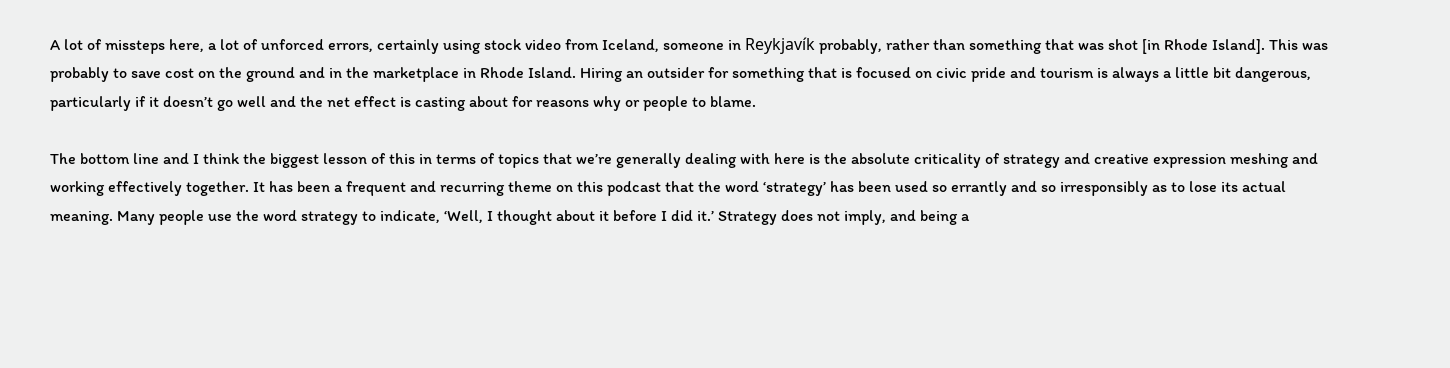A lot of missteps here, a lot of unforced errors, certainly using stock video from Iceland, someone in Reykjavík probably, rather than something that was shot [in Rhode Island]. This was probably to save cost on the ground and in the marketplace in Rhode Island. Hiring an outsider for something that is focused on civic pride and tourism is always a little bit dangerous, particularly if it doesn’t go well and the net effect is casting about for reasons why or people to blame.

The bottom line and I think the biggest lesson of this in terms of topics that we’re generally dealing with here is the absolute criticality of strategy and creative expression meshing and working effectively together. It has been a frequent and recurring theme on this podcast that the word ‘strategy’ has been used so errantly and so irresponsibly as to lose its actual meaning. Many people use the word strategy to indicate, ‘Well, I thought about it before I did it.’ Strategy does not imply, and being a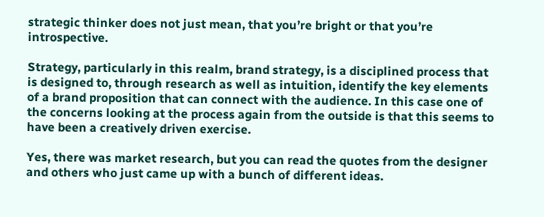strategic thinker does not just mean, that you’re bright or that you’re introspective.

Strategy, particularly in this realm, brand strategy, is a disciplined process that is designed to, through research as well as intuition, identify the key elements of a brand proposition that can connect with the audience. In this case one of the concerns looking at the process again from the outside is that this seems to have been a creatively driven exercise.

Yes, there was market research, but you can read the quotes from the designer and others who just came up with a bunch of different ideas.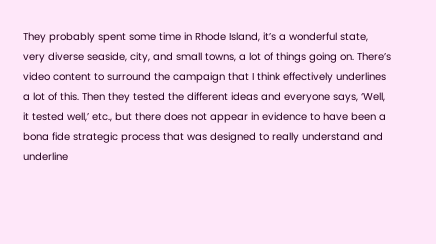They probably spent some time in Rhode Island, it’s a wonderful state, very diverse seaside, city, and small towns, a lot of things going on. There’s video content to surround the campaign that I think effectively underlines a lot of this. Then they tested the different ideas and everyone says, ‘Well, it tested well,’ etc., but there does not appear in evidence to have been a bona fide strategic process that was designed to really understand and underline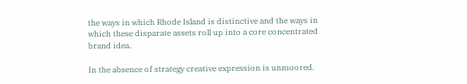the ways in which Rhode Island is distinctive and the ways in which these disparate assets roll up into a core concentrated brand idea.

In the absence of strategy creative expression is unmoored.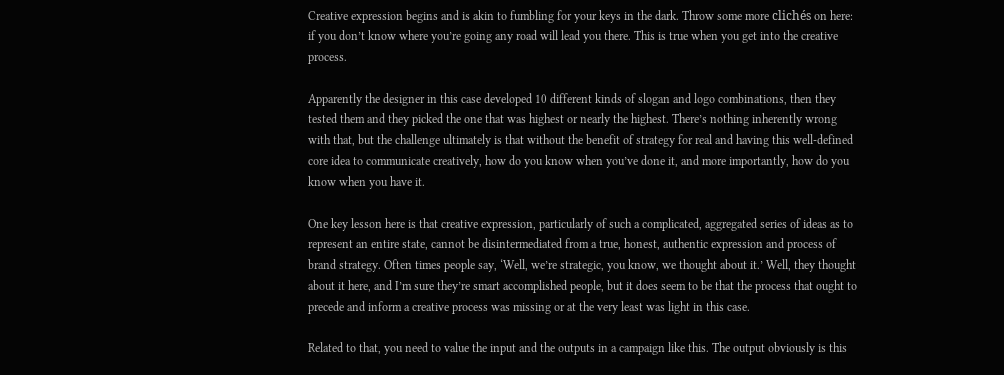Creative expression begins and is akin to fumbling for your keys in the dark. Throw some more clichés on here: if you don’t know where you’re going any road will lead you there. This is true when you get into the creative process.

Apparently the designer in this case developed 10 different kinds of slogan and logo combinations, then they tested them and they picked the one that was highest or nearly the highest. There’s nothing inherently wrong with that, but the challenge ultimately is that without the benefit of strategy for real and having this well-defined core idea to communicate creatively, how do you know when you’ve done it, and more importantly, how do you know when you have it.

One key lesson here is that creative expression, particularly of such a complicated, aggregated series of ideas as to represent an entire state, cannot be disintermediated from a true, honest, authentic expression and process of brand strategy. Often times people say, ‘Well, we’re strategic, you know, we thought about it.’ Well, they thought about it here, and I’m sure they’re smart accomplished people, but it does seem to be that the process that ought to precede and inform a creative process was missing or at the very least was light in this case.

Related to that, you need to value the input and the outputs in a campaign like this. The output obviously is this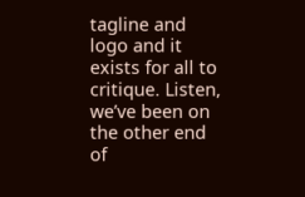tagline and logo and it exists for all to critique. Listen, we’ve been on the other end of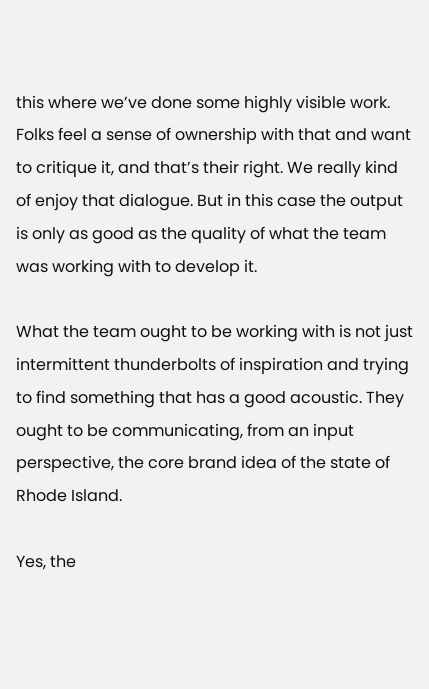this where we’ve done some highly visible work. Folks feel a sense of ownership with that and want to critique it, and that’s their right. We really kind of enjoy that dialogue. But in this case the output is only as good as the quality of what the team was working with to develop it.

What the team ought to be working with is not just intermittent thunderbolts of inspiration and trying to find something that has a good acoustic. They ought to be communicating, from an input perspective, the core brand idea of the state of Rhode Island.

Yes, the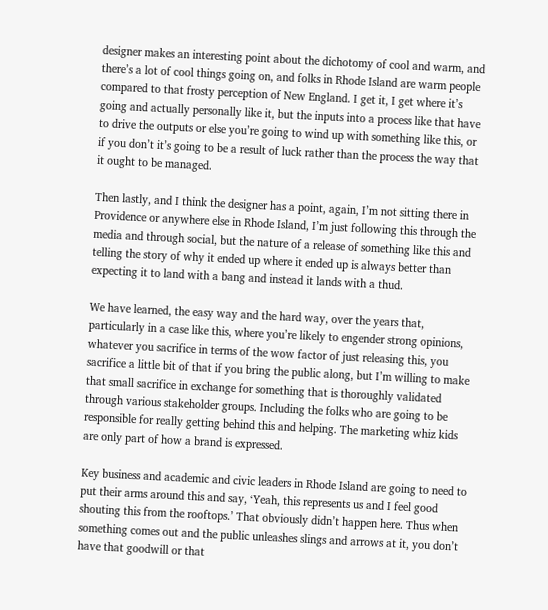designer makes an interesting point about the dichotomy of cool and warm, and there’s a lot of cool things going on, and folks in Rhode Island are warm people compared to that frosty perception of New England. I get it, I get where it’s going and actually personally like it, but the inputs into a process like that have to drive the outputs or else you’re going to wind up with something like this, or if you don’t it’s going to be a result of luck rather than the process the way that it ought to be managed.

Then lastly, and I think the designer has a point, again, I’m not sitting there in Providence or anywhere else in Rhode Island, I’m just following this through the media and through social, but the nature of a release of something like this and telling the story of why it ended up where it ended up is always better than expecting it to land with a bang and instead it lands with a thud.

We have learned, the easy way and the hard way, over the years that, particularly in a case like this, where you’re likely to engender strong opinions, whatever you sacrifice in terms of the wow factor of just releasing this, you sacrifice a little bit of that if you bring the public along, but I’m willing to make that small sacrifice in exchange for something that is thoroughly validated through various stakeholder groups. Including the folks who are going to be responsible for really getting behind this and helping. The marketing whiz kids are only part of how a brand is expressed.

Key business and academic and civic leaders in Rhode Island are going to need to put their arms around this and say, ‘Yeah, this represents us and I feel good shouting this from the rooftops.’ That obviously didn’t happen here. Thus when something comes out and the public unleashes slings and arrows at it, you don’t have that goodwill or that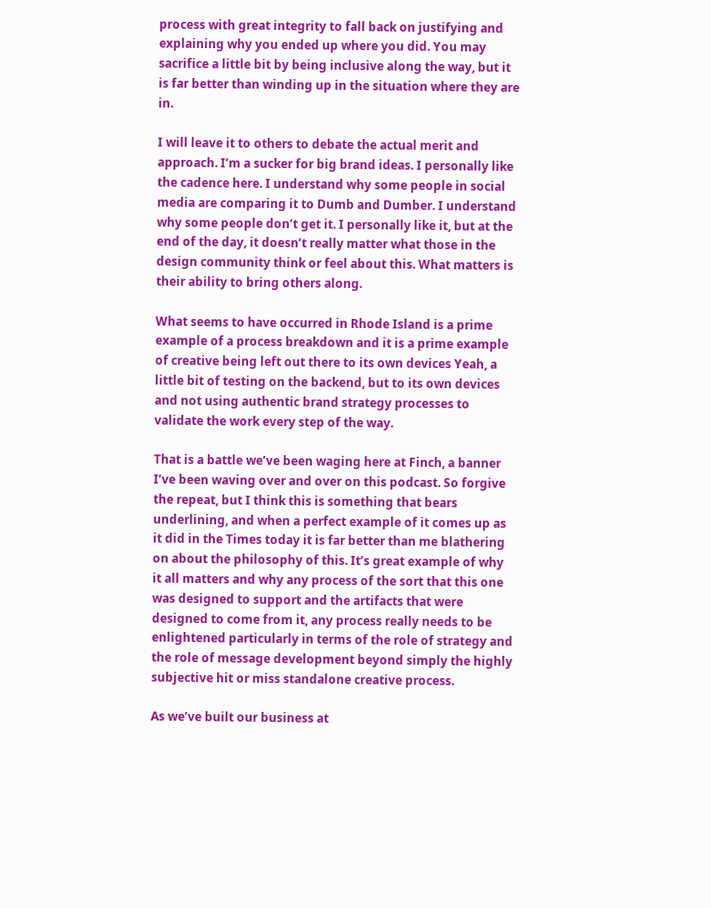process with great integrity to fall back on justifying and explaining why you ended up where you did. You may sacrifice a little bit by being inclusive along the way, but it is far better than winding up in the situation where they are in.

I will leave it to others to debate the actual merit and approach. I’m a sucker for big brand ideas. I personally like the cadence here. I understand why some people in social media are comparing it to Dumb and Dumber. I understand why some people don’t get it. I personally like it, but at the end of the day, it doesn’t really matter what those in the design community think or feel about this. What matters is their ability to bring others along.

What seems to have occurred in Rhode Island is a prime example of a process breakdown and it is a prime example of creative being left out there to its own devices Yeah, a little bit of testing on the backend, but to its own devices and not using authentic brand strategy processes to validate the work every step of the way.

That is a battle we’ve been waging here at Finch, a banner I’ve been waving over and over on this podcast. So forgive the repeat, but I think this is something that bears underlining, and when a perfect example of it comes up as it did in the Times today it is far better than me blathering on about the philosophy of this. It’s great example of why it all matters and why any process of the sort that this one was designed to support and the artifacts that were designed to come from it, any process really needs to be enlightened particularly in terms of the role of strategy and the role of message development beyond simply the highly subjective hit or miss standalone creative process.

As we’ve built our business at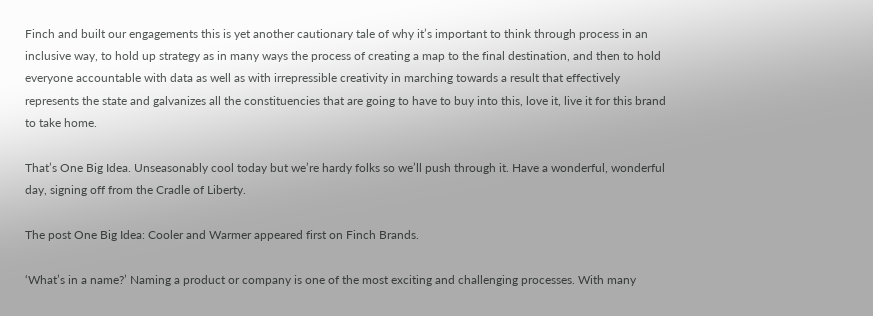Finch and built our engagements this is yet another cautionary tale of why it’s important to think through process in an inclusive way, to hold up strategy as in many ways the process of creating a map to the final destination, and then to hold everyone accountable with data as well as with irrepressible creativity in marching towards a result that effectively represents the state and galvanizes all the constituencies that are going to have to buy into this, love it, live it for this brand to take home.

That’s One Big Idea. Unseasonably cool today but we’re hardy folks so we’ll push through it. Have a wonderful, wonderful day, signing off from the Cradle of Liberty.

The post One Big Idea: Cooler and Warmer appeared first on Finch Brands.

‘What’s in a name?’ Naming a product or company is one of the most exciting and challenging processes. With many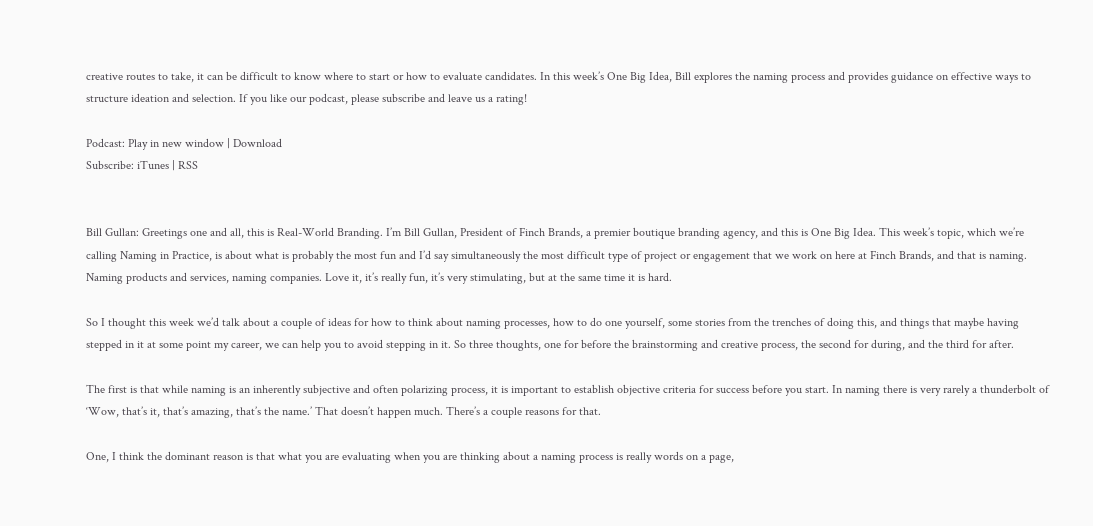creative routes to take, it can be difficult to know where to start or how to evaluate candidates. In this week’s One Big Idea, Bill explores the naming process and provides guidance on effective ways to structure ideation and selection. If you like our podcast, please subscribe and leave us a rating!

Podcast: Play in new window | Download
Subscribe: iTunes | RSS


Bill Gullan: Greetings one and all, this is Real-World Branding. I’m Bill Gullan, President of Finch Brands, a premier boutique branding agency, and this is One Big Idea. This week’s topic, which we’re calling Naming in Practice, is about what is probably the most fun and I’d say simultaneously the most difficult type of project or engagement that we work on here at Finch Brands, and that is naming. Naming products and services, naming companies. Love it, it’s really fun, it’s very stimulating, but at the same time it is hard.

So I thought this week we’d talk about a couple of ideas for how to think about naming processes, how to do one yourself, some stories from the trenches of doing this, and things that maybe having stepped in it at some point my career, we can help you to avoid stepping in it. So three thoughts, one for before the brainstorming and creative process, the second for during, and the third for after.

The first is that while naming is an inherently subjective and often polarizing process, it is important to establish objective criteria for success before you start. In naming there is very rarely a thunderbolt of ‘Wow, that’s it, that’s amazing, that’s the name.’ That doesn’t happen much. There’s a couple reasons for that.

One, I think the dominant reason is that what you are evaluating when you are thinking about a naming process is really words on a page,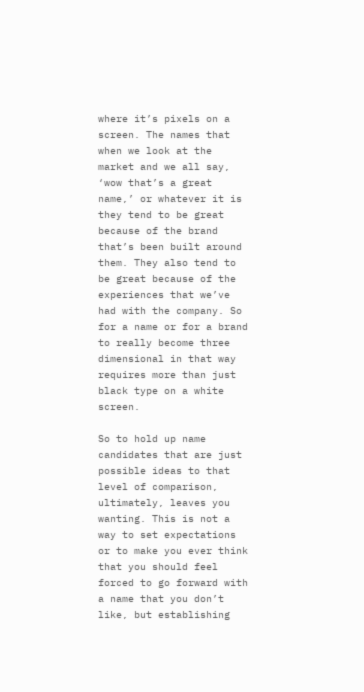where it’s pixels on a screen. The names that when we look at the market and we all say, ‘wow that’s a great name,’ or whatever it is they tend to be great because of the brand that’s been built around them. They also tend to be great because of the experiences that we’ve had with the company. So for a name or for a brand to really become three dimensional in that way requires more than just black type on a white screen.

So to hold up name candidates that are just possible ideas to that level of comparison, ultimately, leaves you wanting. This is not a way to set expectations or to make you ever think that you should feel forced to go forward with a name that you don’t like, but establishing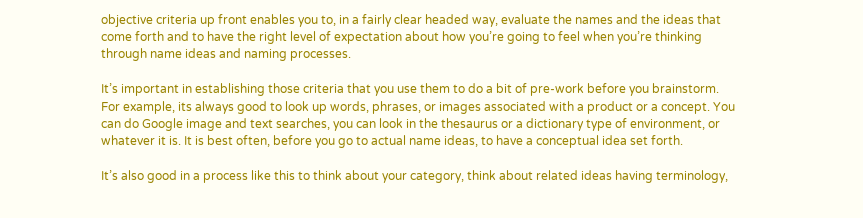objective criteria up front enables you to, in a fairly clear headed way, evaluate the names and the ideas that come forth and to have the right level of expectation about how you’re going to feel when you’re thinking through name ideas and naming processes.

It’s important in establishing those criteria that you use them to do a bit of pre-work before you brainstorm. For example, its always good to look up words, phrases, or images associated with a product or a concept. You can do Google image and text searches, you can look in the thesaurus or a dictionary type of environment, or whatever it is. It is best often, before you go to actual name ideas, to have a conceptual idea set forth.

It’s also good in a process like this to think about your category, think about related ideas having terminology,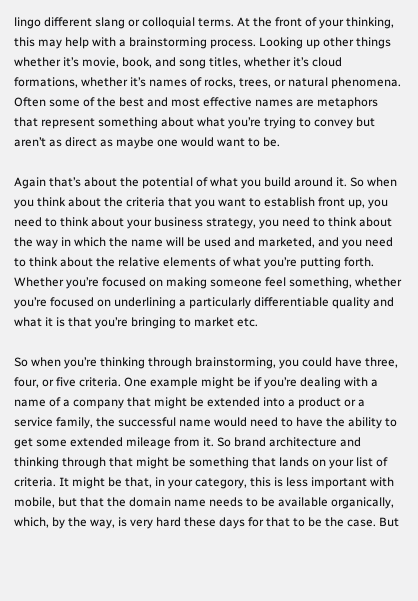lingo different slang or colloquial terms. At the front of your thinking, this may help with a brainstorming process. Looking up other things whether it’s movie, book, and song titles, whether it’s cloud formations, whether it’s names of rocks, trees, or natural phenomena. Often some of the best and most effective names are metaphors that represent something about what you’re trying to convey but aren’t as direct as maybe one would want to be.

Again that’s about the potential of what you build around it. So when you think about the criteria that you want to establish front up, you need to think about your business strategy, you need to think about the way in which the name will be used and marketed, and you need to think about the relative elements of what you’re putting forth. Whether you’re focused on making someone feel something, whether you’re focused on underlining a particularly differentiable quality and what it is that you’re bringing to market etc.

So when you’re thinking through brainstorming, you could have three, four, or five criteria. One example might be if you’re dealing with a name of a company that might be extended into a product or a service family, the successful name would need to have the ability to get some extended mileage from it. So brand architecture and thinking through that might be something that lands on your list of criteria. It might be that, in your category, this is less important with mobile, but that the domain name needs to be available organically, which, by the way, is very hard these days for that to be the case. But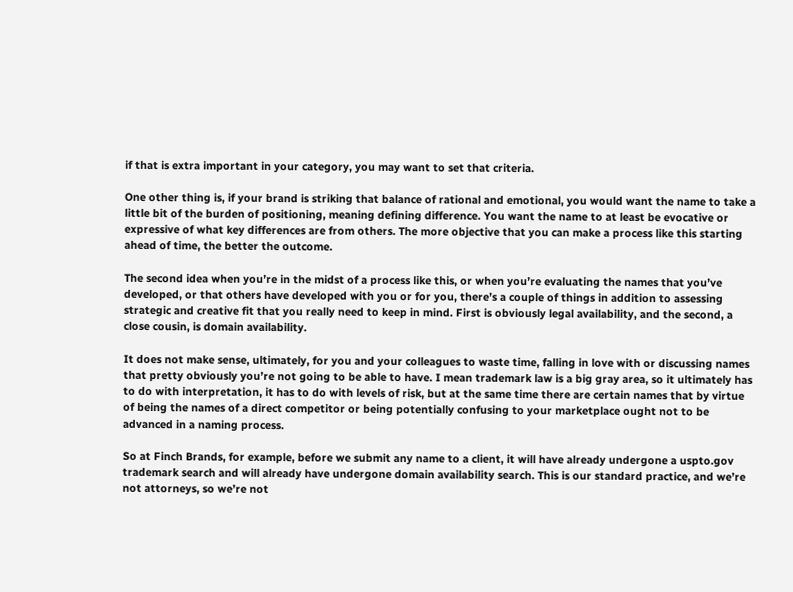if that is extra important in your category, you may want to set that criteria.

One other thing is, if your brand is striking that balance of rational and emotional, you would want the name to take a little bit of the burden of positioning, meaning defining difference. You want the name to at least be evocative or expressive of what key differences are from others. The more objective that you can make a process like this starting ahead of time, the better the outcome.

The second idea when you’re in the midst of a process like this, or when you’re evaluating the names that you’ve developed, or that others have developed with you or for you, there’s a couple of things in addition to assessing strategic and creative fit that you really need to keep in mind. First is obviously legal availability, and the second, a close cousin, is domain availability.

It does not make sense, ultimately, for you and your colleagues to waste time, falling in love with or discussing names that pretty obviously you’re not going to be able to have. I mean trademark law is a big gray area, so it ultimately has to do with interpretation, it has to do with levels of risk, but at the same time there are certain names that by virtue of being the names of a direct competitor or being potentially confusing to your marketplace ought not to be advanced in a naming process.

So at Finch Brands, for example, before we submit any name to a client, it will have already undergone a uspto.gov trademark search and will already have undergone domain availability search. This is our standard practice, and we’re not attorneys, so we’re not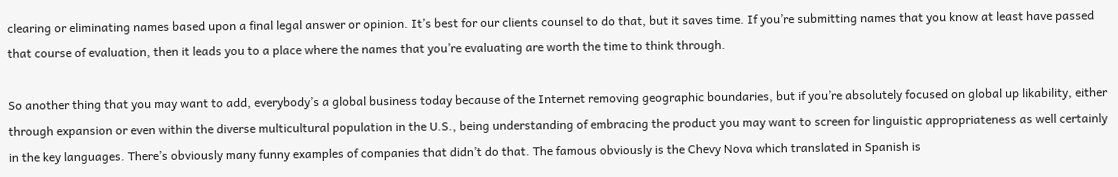clearing or eliminating names based upon a final legal answer or opinion. It’s best for our clients counsel to do that, but it saves time. If you’re submitting names that you know at least have passed that course of evaluation, then it leads you to a place where the names that you’re evaluating are worth the time to think through.

So another thing that you may want to add, everybody’s a global business today because of the Internet removing geographic boundaries, but if you’re absolutely focused on global up likability, either through expansion or even within the diverse multicultural population in the U.S., being understanding of embracing the product you may want to screen for linguistic appropriateness as well certainly in the key languages. There’s obviously many funny examples of companies that didn’t do that. The famous obviously is the Chevy Nova which translated in Spanish is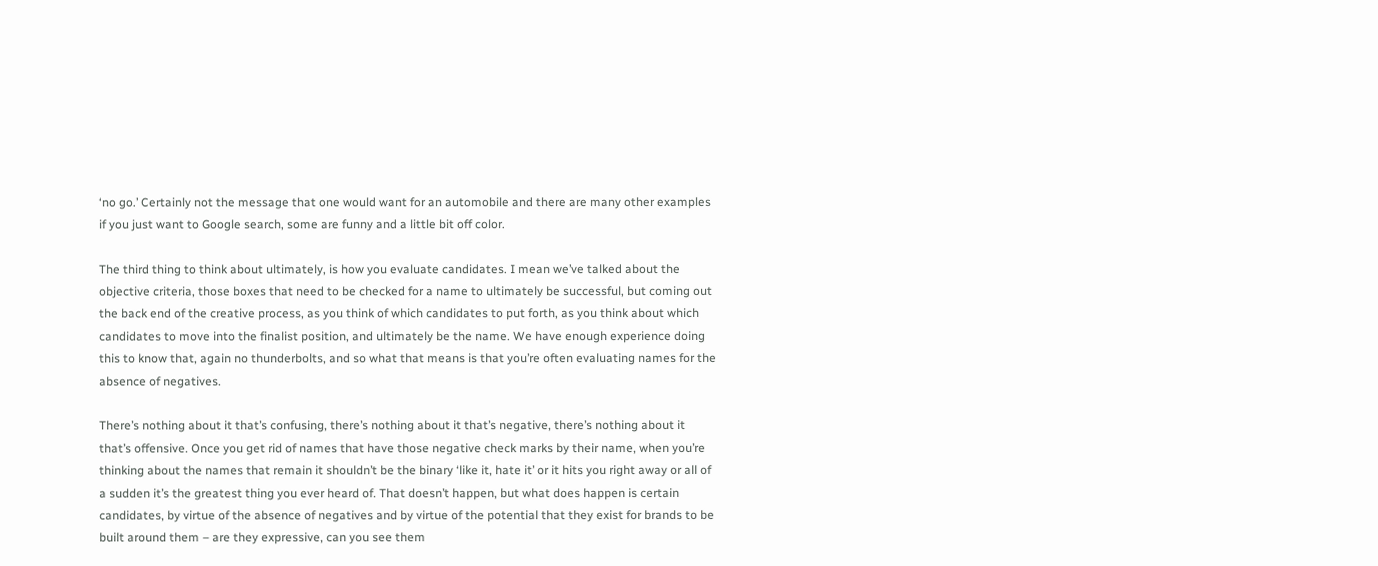‘no go.’ Certainly not the message that one would want for an automobile and there are many other examples if you just want to Google search, some are funny and a little bit off color.

The third thing to think about ultimately, is how you evaluate candidates. I mean we’ve talked about the objective criteria, those boxes that need to be checked for a name to ultimately be successful, but coming out the back end of the creative process, as you think of which candidates to put forth, as you think about which candidates to move into the finalist position, and ultimately be the name. We have enough experience doing this to know that, again no thunderbolts, and so what that means is that you’re often evaluating names for the absence of negatives.

There’s nothing about it that’s confusing, there’s nothing about it that’s negative, there’s nothing about it that’s offensive. Once you get rid of names that have those negative check marks by their name, when you’re thinking about the names that remain it shouldn’t be the binary ‘like it, hate it’ or it hits you right away or all of a sudden it’s the greatest thing you ever heard of. That doesn’t happen, but what does happen is certain candidates, by virtue of the absence of negatives and by virtue of the potential that they exist for brands to be built around them – are they expressive, can you see them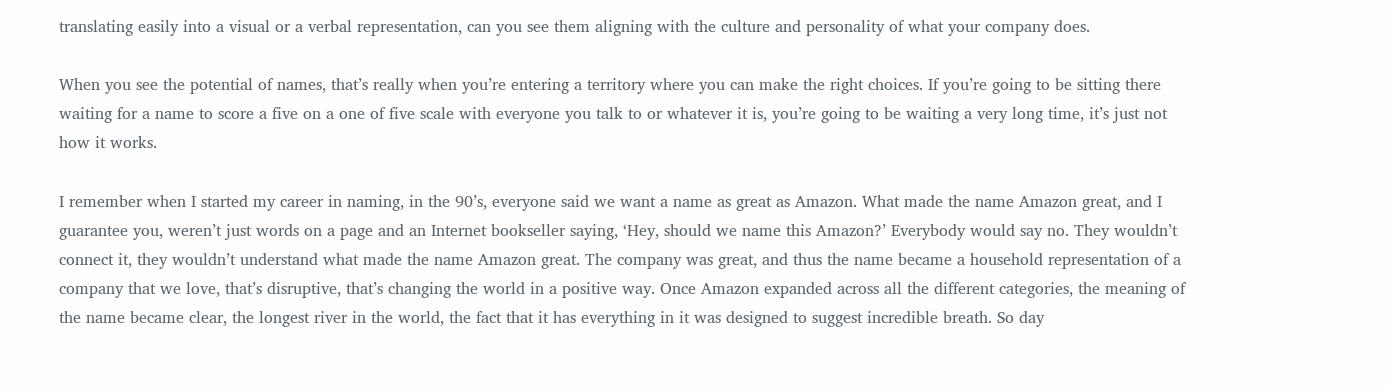translating easily into a visual or a verbal representation, can you see them aligning with the culture and personality of what your company does.

When you see the potential of names, that’s really when you’re entering a territory where you can make the right choices. If you’re going to be sitting there waiting for a name to score a five on a one of five scale with everyone you talk to or whatever it is, you’re going to be waiting a very long time, it’s just not how it works.

I remember when I started my career in naming, in the 90’s, everyone said we want a name as great as Amazon. What made the name Amazon great, and I guarantee you, weren’t just words on a page and an Internet bookseller saying, ‘Hey, should we name this Amazon?’ Everybody would say no. They wouldn’t connect it, they wouldn’t understand what made the name Amazon great. The company was great, and thus the name became a household representation of a company that we love, that’s disruptive, that’s changing the world in a positive way. Once Amazon expanded across all the different categories, the meaning of the name became clear, the longest river in the world, the fact that it has everything in it was designed to suggest incredible breath. So day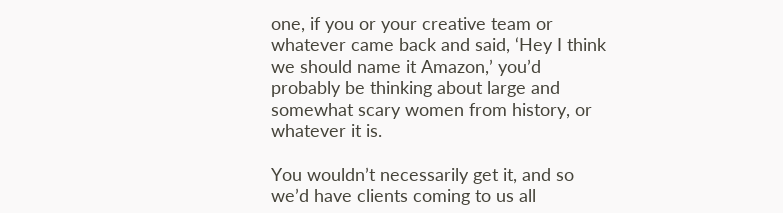one, if you or your creative team or whatever came back and said, ‘Hey I think we should name it Amazon,’ you’d probably be thinking about large and somewhat scary women from history, or whatever it is.

You wouldn’t necessarily get it, and so we’d have clients coming to us all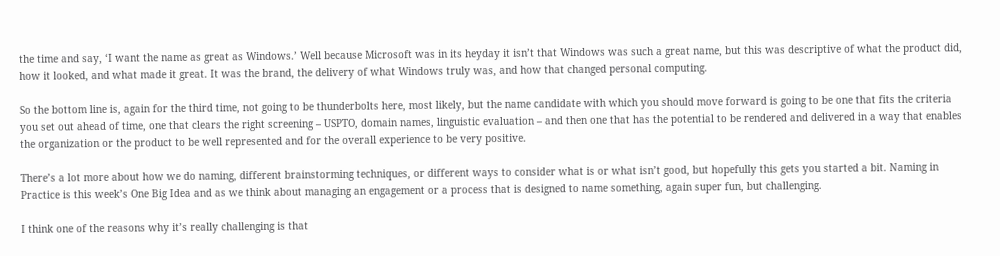the time and say, ‘I want the name as great as Windows.’ Well because Microsoft was in its heyday it isn’t that Windows was such a great name, but this was descriptive of what the product did, how it looked, and what made it great. It was the brand, the delivery of what Windows truly was, and how that changed personal computing.

So the bottom line is, again for the third time, not going to be thunderbolts here, most likely, but the name candidate with which you should move forward is going to be one that fits the criteria you set out ahead of time, one that clears the right screening – USPTO, domain names, linguistic evaluation – and then one that has the potential to be rendered and delivered in a way that enables the organization or the product to be well represented and for the overall experience to be very positive.

There’s a lot more about how we do naming, different brainstorming techniques, or different ways to consider what is or what isn’t good, but hopefully this gets you started a bit. Naming in Practice is this week’s One Big Idea and as we think about managing an engagement or a process that is designed to name something, again super fun, but challenging.

I think one of the reasons why it’s really challenging is that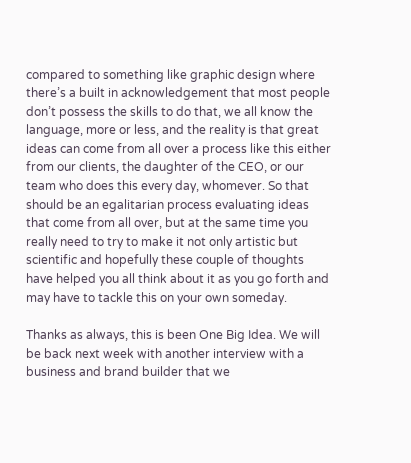compared to something like graphic design where there’s a built in acknowledgement that most people don’t possess the skills to do that, we all know the language, more or less, and the reality is that great ideas can come from all over a process like this either from our clients, the daughter of the CEO, or our team who does this every day, whomever. So that should be an egalitarian process evaluating ideas that come from all over, but at the same time you really need to try to make it not only artistic but scientific and hopefully these couple of thoughts have helped you all think about it as you go forth and may have to tackle this on your own someday.

Thanks as always, this is been One Big Idea. We will be back next week with another interview with a business and brand builder that we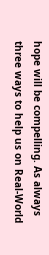hope will be compelling. As always three ways to help us on Real-World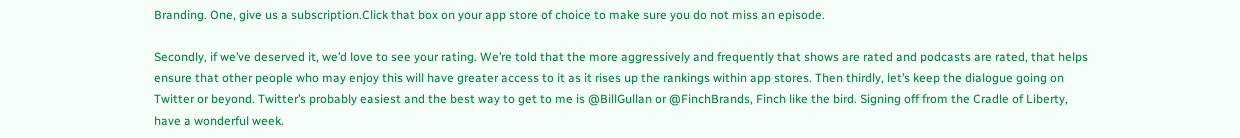Branding. One, give us a subscription.Click that box on your app store of choice to make sure you do not miss an episode.

Secondly, if we’ve deserved it, we’d love to see your rating. We’re told that the more aggressively and frequently that shows are rated and podcasts are rated, that helps ensure that other people who may enjoy this will have greater access to it as it rises up the rankings within app stores. Then thirdly, let’s keep the dialogue going on Twitter or beyond. Twitter’s probably easiest and the best way to get to me is @BillGullan or @FinchBrands, Finch like the bird. Signing off from the Cradle of Liberty, have a wonderful week.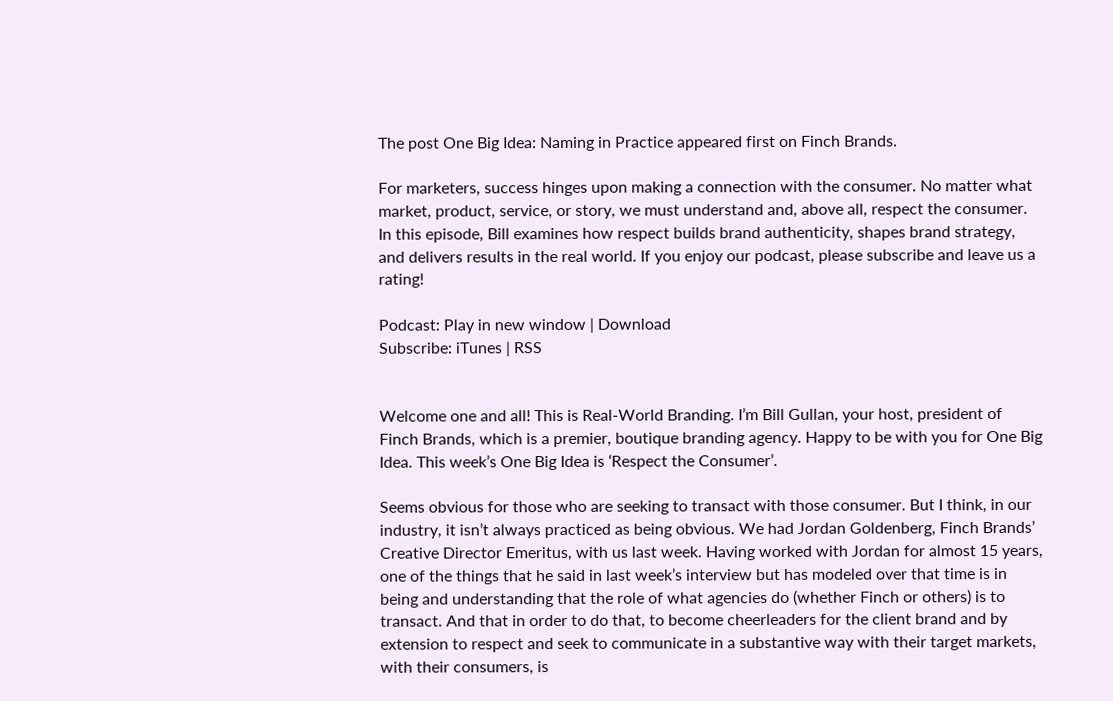The post One Big Idea: Naming in Practice appeared first on Finch Brands.

For marketers, success hinges upon making a connection with the consumer. No matter what market, product, service, or story, we must understand and, above all, respect the consumer. In this episode, Bill examines how respect builds brand authenticity, shapes brand strategy, and delivers results in the real world. If you enjoy our podcast, please subscribe and leave us a rating!

Podcast: Play in new window | Download
Subscribe: iTunes | RSS


Welcome one and all! This is Real-World Branding. I’m Bill Gullan, your host, president of Finch Brands, which is a premier, boutique branding agency. Happy to be with you for One Big Idea. This week’s One Big Idea is ‘Respect the Consumer’.

Seems obvious for those who are seeking to transact with those consumer. But I think, in our industry, it isn’t always practiced as being obvious. We had Jordan Goldenberg, Finch Brands’ Creative Director Emeritus, with us last week. Having worked with Jordan for almost 15 years, one of the things that he said in last week’s interview but has modeled over that time is in being and understanding that the role of what agencies do (whether Finch or others) is to transact. And that in order to do that, to become cheerleaders for the client brand and by extension to respect and seek to communicate in a substantive way with their target markets, with their consumers, is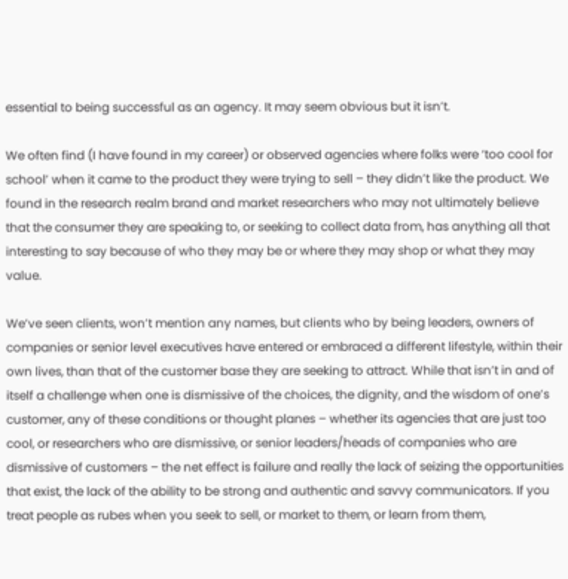essential to being successful as an agency. It may seem obvious but it isn’t.

We often find (I have found in my career) or observed agencies where folks were ‘too cool for school’ when it came to the product they were trying to sell – they didn’t like the product. We found in the research realm brand and market researchers who may not ultimately believe that the consumer they are speaking to, or seeking to collect data from, has anything all that interesting to say because of who they may be or where they may shop or what they may value.

We’ve seen clients, won’t mention any names, but clients who by being leaders, owners of companies or senior level executives have entered or embraced a different lifestyle, within their own lives, than that of the customer base they are seeking to attract. While that isn’t in and of itself a challenge when one is dismissive of the choices, the dignity, and the wisdom of one’s customer, any of these conditions or thought planes – whether its agencies that are just too cool, or researchers who are dismissive, or senior leaders/heads of companies who are dismissive of customers – the net effect is failure and really the lack of seizing the opportunities that exist, the lack of the ability to be strong and authentic and savvy communicators. If you treat people as rubes when you seek to sell, or market to them, or learn from them,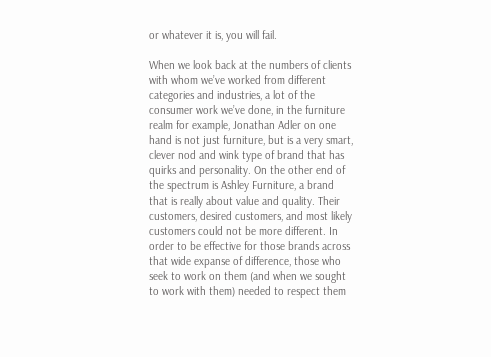or whatever it is, you will fail.

When we look back at the numbers of clients with whom we’ve worked from different categories and industries, a lot of the consumer work we’ve done, in the furniture realm for example, Jonathan Adler on one hand is not just furniture, but is a very smart, clever nod and wink type of brand that has quirks and personality. On the other end of the spectrum is Ashley Furniture, a brand that is really about value and quality. Their customers, desired customers, and most likely customers could not be more different. In order to be effective for those brands across that wide expanse of difference, those who seek to work on them (and when we sought to work with them) needed to respect them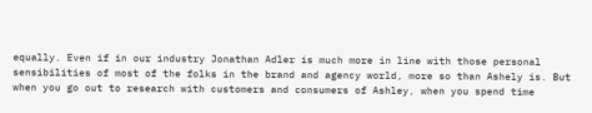equally. Even if in our industry Jonathan Adler is much more in line with those personal sensibilities of most of the folks in the brand and agency world, more so than Ashely is. But when you go out to research with customers and consumers of Ashley, when you spend time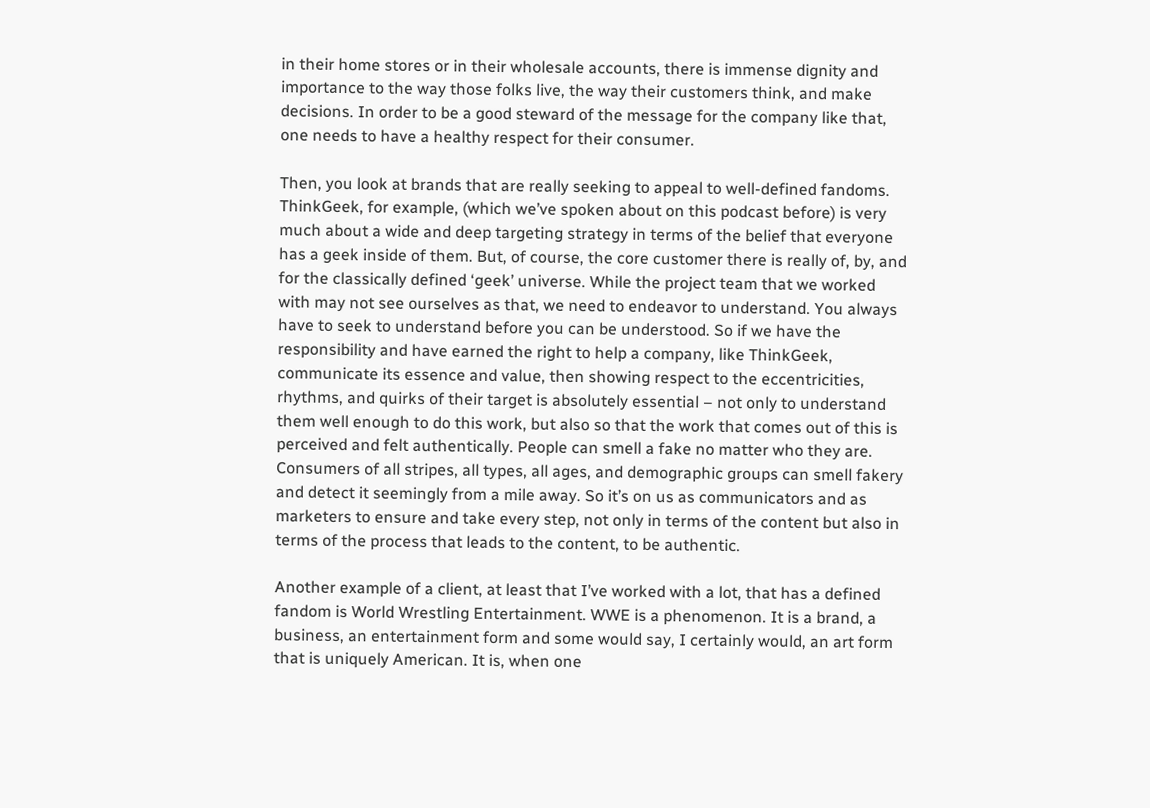in their home stores or in their wholesale accounts, there is immense dignity and importance to the way those folks live, the way their customers think, and make decisions. In order to be a good steward of the message for the company like that, one needs to have a healthy respect for their consumer.

Then, you look at brands that are really seeking to appeal to well-defined fandoms. ThinkGeek, for example, (which we’ve spoken about on this podcast before) is very much about a wide and deep targeting strategy in terms of the belief that everyone has a geek inside of them. But, of course, the core customer there is really of, by, and for the classically defined ‘geek’ universe. While the project team that we worked with may not see ourselves as that, we need to endeavor to understand. You always have to seek to understand before you can be understood. So if we have the responsibility and have earned the right to help a company, like ThinkGeek, communicate its essence and value, then showing respect to the eccentricities, rhythms, and quirks of their target is absolutely essential – not only to understand them well enough to do this work, but also so that the work that comes out of this is perceived and felt authentically. People can smell a fake no matter who they are. Consumers of all stripes, all types, all ages, and demographic groups can smell fakery and detect it seemingly from a mile away. So it’s on us as communicators and as marketers to ensure and take every step, not only in terms of the content but also in terms of the process that leads to the content, to be authentic.

Another example of a client, at least that I’ve worked with a lot, that has a defined fandom is World Wrestling Entertainment. WWE is a phenomenon. It is a brand, a business, an entertainment form and some would say, I certainly would, an art form that is uniquely American. It is, when one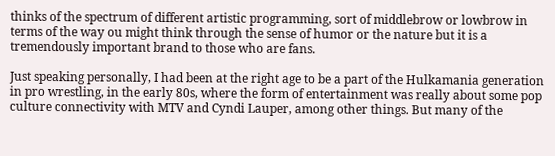thinks of the spectrum of different artistic programming, sort of middlebrow or lowbrow in terms of the way ou might think through the sense of humor or the nature but it is a tremendously important brand to those who are fans.

Just speaking personally, I had been at the right age to be a part of the Hulkamania generation in pro wrestling, in the early 80s, where the form of entertainment was really about some pop culture connectivity with MTV and Cyndi Lauper, among other things. But many of the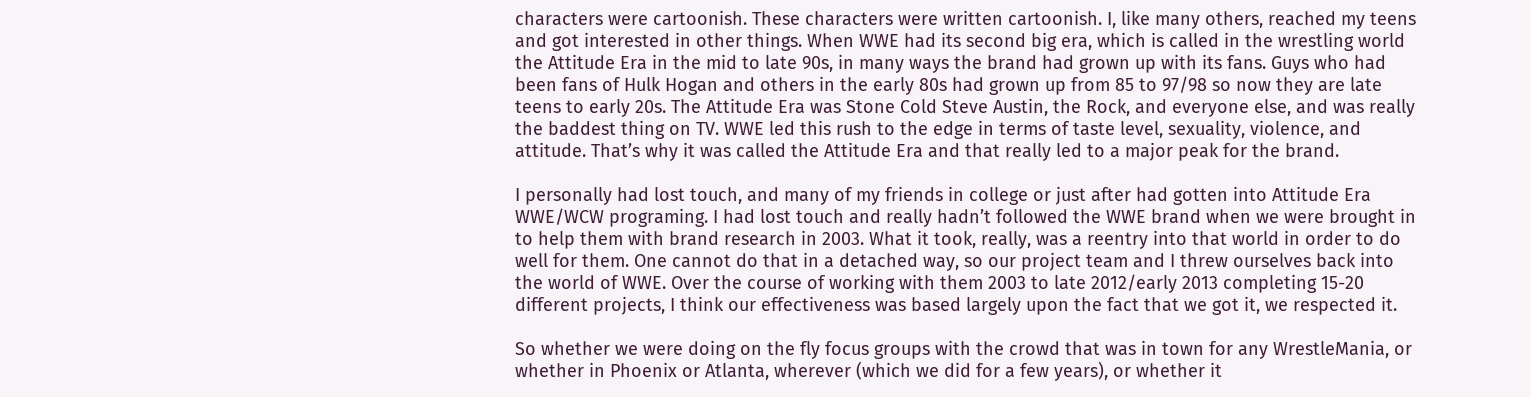characters were cartoonish. These characters were written cartoonish. I, like many others, reached my teens and got interested in other things. When WWE had its second big era, which is called in the wrestling world the Attitude Era in the mid to late 90s, in many ways the brand had grown up with its fans. Guys who had been fans of Hulk Hogan and others in the early 80s had grown up from 85 to 97/98 so now they are late teens to early 20s. The Attitude Era was Stone Cold Steve Austin, the Rock, and everyone else, and was really the baddest thing on TV. WWE led this rush to the edge in terms of taste level, sexuality, violence, and attitude. That’s why it was called the Attitude Era and that really led to a major peak for the brand.

I personally had lost touch, and many of my friends in college or just after had gotten into Attitude Era WWE/WCW programing. I had lost touch and really hadn’t followed the WWE brand when we were brought in to help them with brand research in 2003. What it took, really, was a reentry into that world in order to do well for them. One cannot do that in a detached way, so our project team and I threw ourselves back into the world of WWE. Over the course of working with them 2003 to late 2012/early 2013 completing 15-20 different projects, I think our effectiveness was based largely upon the fact that we got it, we respected it.

So whether we were doing on the fly focus groups with the crowd that was in town for any WrestleMania, or whether in Phoenix or Atlanta, wherever (which we did for a few years), or whether it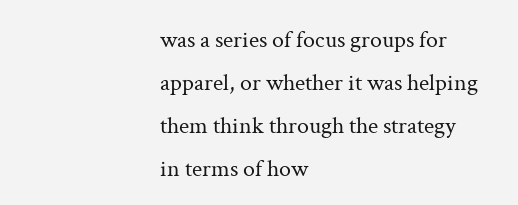was a series of focus groups for apparel, or whether it was helping them think through the strategy in terms of how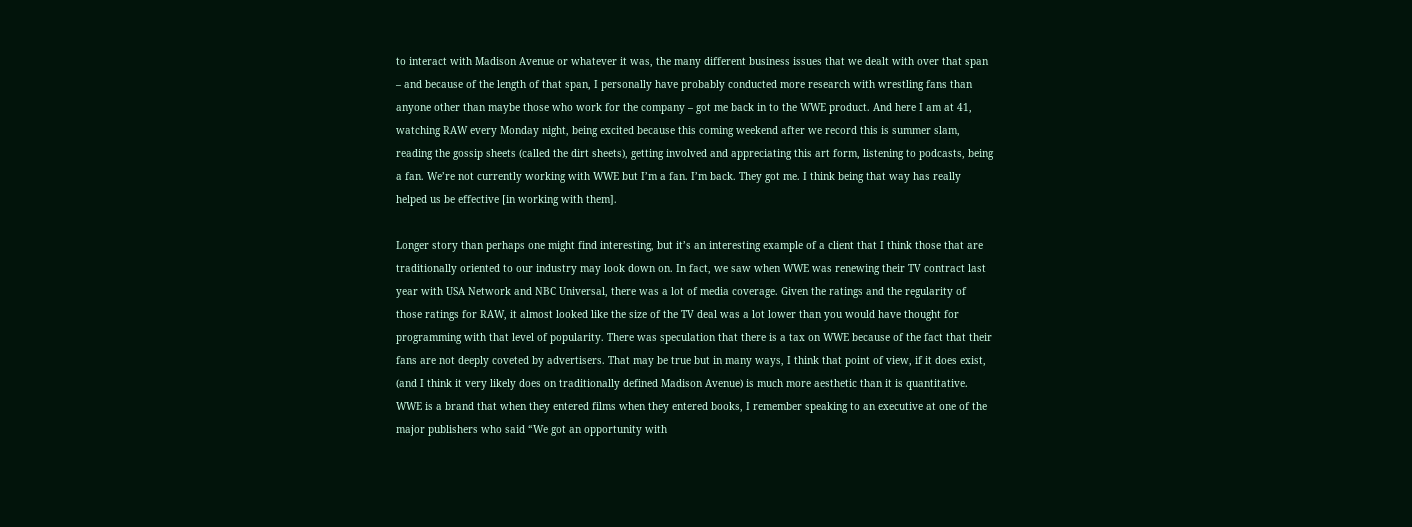to interact with Madison Avenue or whatever it was, the many different business issues that we dealt with over that span – and because of the length of that span, I personally have probably conducted more research with wrestling fans than anyone other than maybe those who work for the company – got me back in to the WWE product. And here I am at 41, watching RAW every Monday night, being excited because this coming weekend after we record this is summer slam, reading the gossip sheets (called the dirt sheets), getting involved and appreciating this art form, listening to podcasts, being a fan. We’re not currently working with WWE but I’m a fan. I’m back. They got me. I think being that way has really helped us be effective [in working with them].

Longer story than perhaps one might find interesting, but it’s an interesting example of a client that I think those that are traditionally oriented to our industry may look down on. In fact, we saw when WWE was renewing their TV contract last year with USA Network and NBC Universal, there was a lot of media coverage. Given the ratings and the regularity of those ratings for RAW, it almost looked like the size of the TV deal was a lot lower than you would have thought for programming with that level of popularity. There was speculation that there is a tax on WWE because of the fact that their fans are not deeply coveted by advertisers. That may be true but in many ways, I think that point of view, if it does exist, (and I think it very likely does on traditionally defined Madison Avenue) is much more aesthetic than it is quantitative. WWE is a brand that when they entered films when they entered books, I remember speaking to an executive at one of the major publishers who said “We got an opportunity with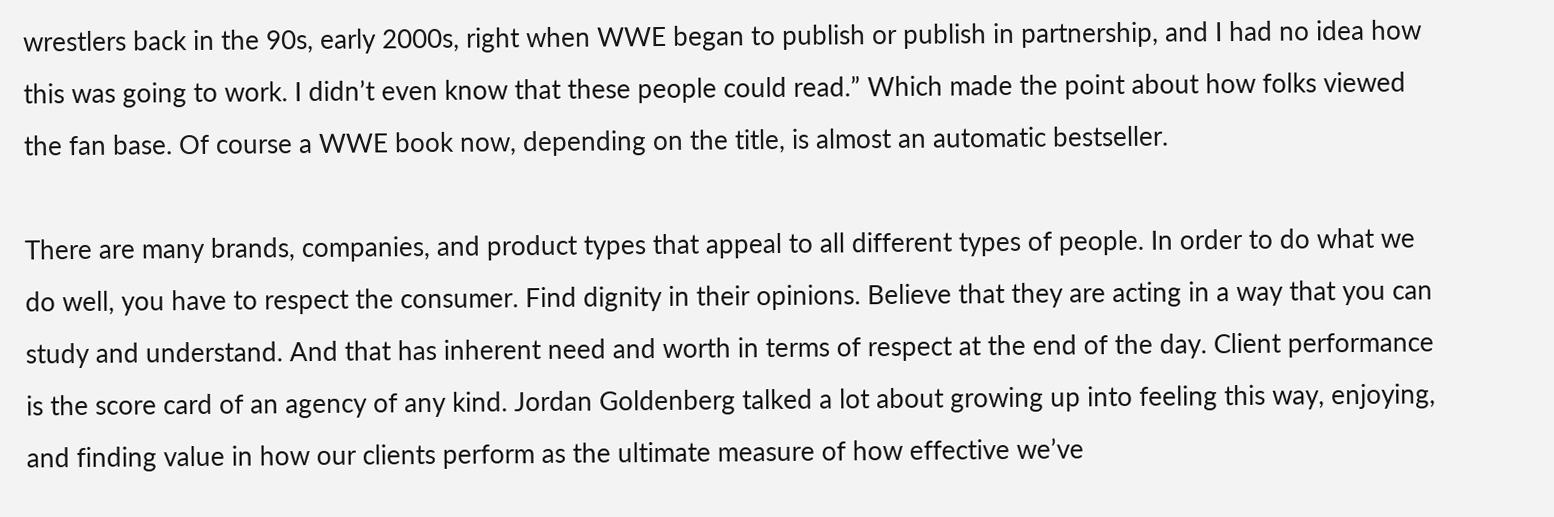wrestlers back in the 90s, early 2000s, right when WWE began to publish or publish in partnership, and I had no idea how this was going to work. I didn’t even know that these people could read.” Which made the point about how folks viewed the fan base. Of course a WWE book now, depending on the title, is almost an automatic bestseller.

There are many brands, companies, and product types that appeal to all different types of people. In order to do what we do well, you have to respect the consumer. Find dignity in their opinions. Believe that they are acting in a way that you can study and understand. And that has inherent need and worth in terms of respect at the end of the day. Client performance is the score card of an agency of any kind. Jordan Goldenberg talked a lot about growing up into feeling this way, enjoying, and finding value in how our clients perform as the ultimate measure of how effective we’ve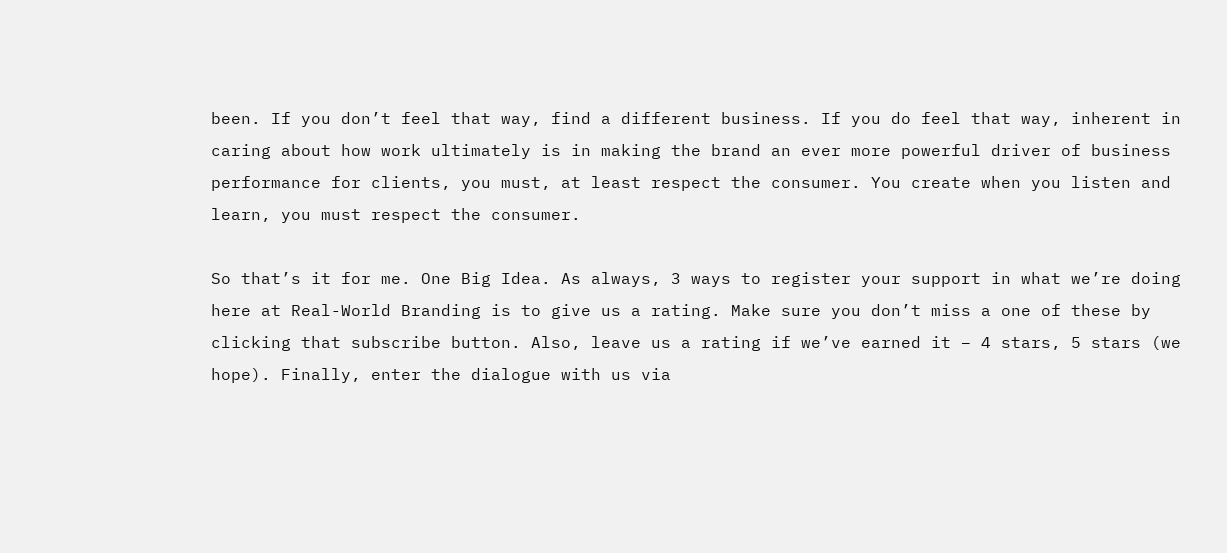been. If you don’t feel that way, find a different business. If you do feel that way, inherent in caring about how work ultimately is in making the brand an ever more powerful driver of business performance for clients, you must, at least respect the consumer. You create when you listen and learn, you must respect the consumer.

So that’s it for me. One Big Idea. As always, 3 ways to register your support in what we’re doing here at Real-World Branding is to give us a rating. Make sure you don’t miss a one of these by clicking that subscribe button. Also, leave us a rating if we’ve earned it – 4 stars, 5 stars (we hope). Finally, enter the dialogue with us via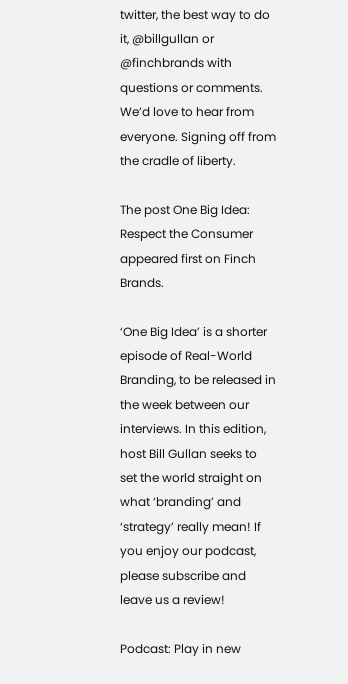twitter, the best way to do it, @billgullan or @finchbrands with questions or comments. We’d love to hear from everyone. Signing off from the cradle of liberty.

The post One Big Idea: Respect the Consumer appeared first on Finch Brands.

‘One Big Idea’ is a shorter episode of Real-World Branding, to be released in the week between our interviews. In this edition, host Bill Gullan seeks to set the world straight on what ‘branding’ and ‘strategy’ really mean! If you enjoy our podcast, please subscribe and leave us a review!

Podcast: Play in new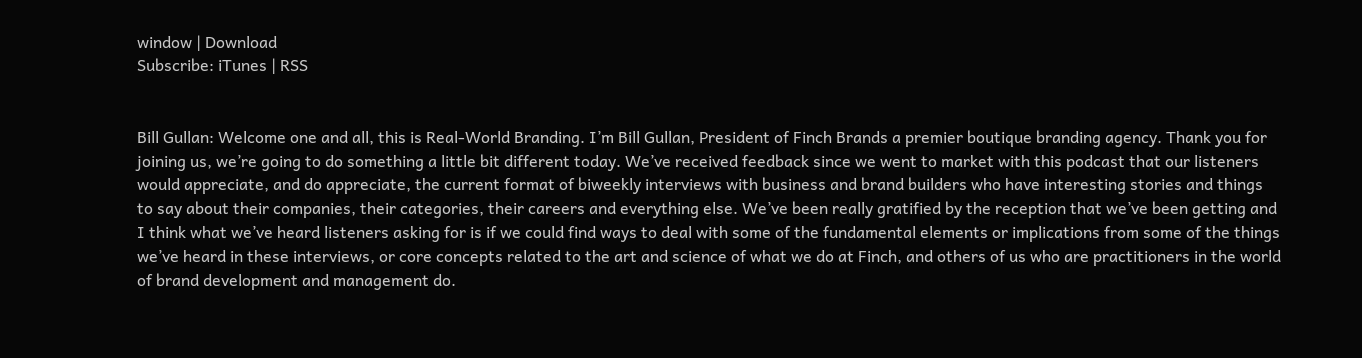window | Download
Subscribe: iTunes | RSS


Bill Gullan: Welcome one and all, this is Real-World Branding. I’m Bill Gullan, President of Finch Brands a premier boutique branding agency. Thank you for joining us, we’re going to do something a little bit different today. We’ve received feedback since we went to market with this podcast that our listeners would appreciate, and do appreciate, the current format of biweekly interviews with business and brand builders who have interesting stories and things to say about their companies, their categories, their careers and everything else. We’ve been really gratified by the reception that we’ve been getting and I think what we’ve heard listeners asking for is if we could find ways to deal with some of the fundamental elements or implications from some of the things we’ve heard in these interviews, or core concepts related to the art and science of what we do at Finch, and others of us who are practitioners in the world of brand development and management do.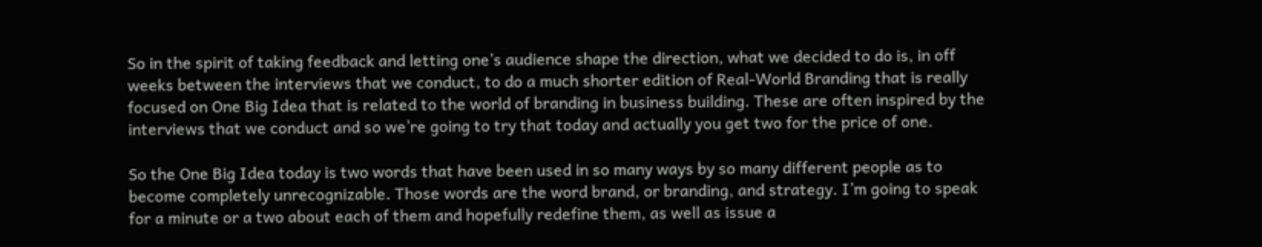So in the spirit of taking feedback and letting one’s audience shape the direction, what we decided to do is, in off weeks between the interviews that we conduct, to do a much shorter edition of Real-World Branding that is really focused on One Big Idea that is related to the world of branding in business building. These are often inspired by the interviews that we conduct and so we’re going to try that today and actually you get two for the price of one.

So the One Big Idea today is two words that have been used in so many ways by so many different people as to become completely unrecognizable. Those words are the word brand, or branding, and strategy. I’m going to speak for a minute or a two about each of them and hopefully redefine them, as well as issue a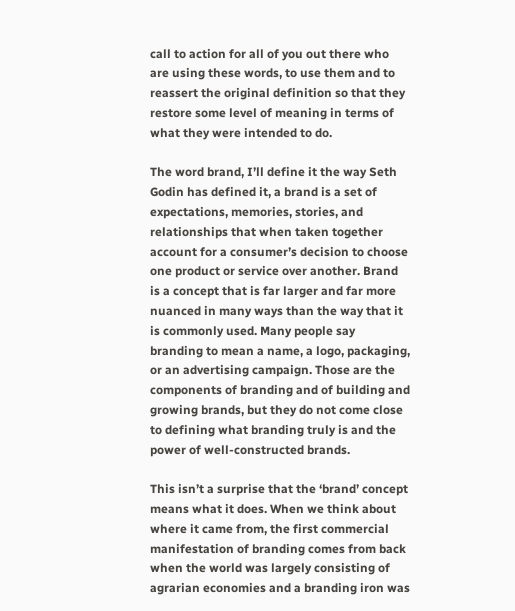call to action for all of you out there who are using these words, to use them and to reassert the original definition so that they restore some level of meaning in terms of what they were intended to do.

The word brand, I’ll define it the way Seth Godin has defined it, a brand is a set of expectations, memories, stories, and relationships that when taken together account for a consumer’s decision to choose one product or service over another. Brand is a concept that is far larger and far more nuanced in many ways than the way that it is commonly used. Many people say branding to mean a name, a logo, packaging, or an advertising campaign. Those are the components of branding and of building and growing brands, but they do not come close to defining what branding truly is and the power of well-constructed brands.

This isn’t a surprise that the ‘brand’ concept means what it does. When we think about where it came from, the first commercial manifestation of branding comes from back when the world was largely consisting of agrarian economies and a branding iron was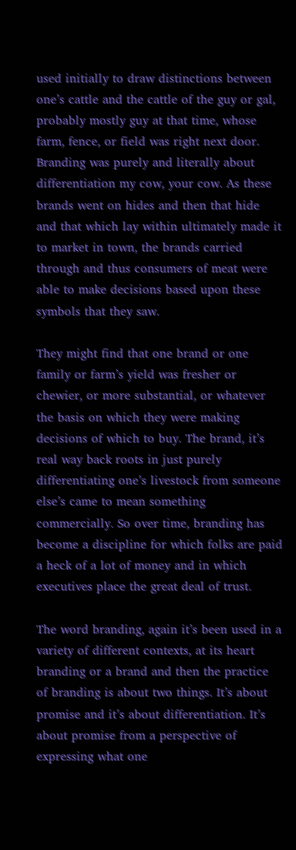used initially to draw distinctions between one’s cattle and the cattle of the guy or gal, probably mostly guy at that time, whose farm, fence, or field was right next door. Branding was purely and literally about differentiation my cow, your cow. As these brands went on hides and then that hide and that which lay within ultimately made it to market in town, the brands carried through and thus consumers of meat were able to make decisions based upon these symbols that they saw.

They might find that one brand or one family or farm’s yield was fresher or chewier, or more substantial, or whatever the basis on which they were making decisions of which to buy. The brand, it’s real way back roots in just purely differentiating one’s livestock from someone else’s came to mean something commercially. So over time, branding has become a discipline for which folks are paid a heck of a lot of money and in which executives place the great deal of trust.

The word branding, again it’s been used in a variety of different contexts, at its heart branding or a brand and then the practice of branding is about two things. It’s about promise and it’s about differentiation. It’s about promise from a perspective of expressing what one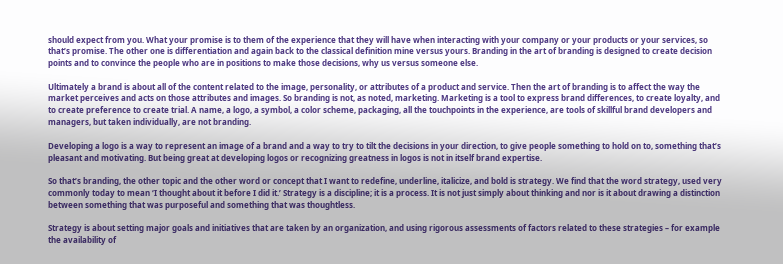should expect from you. What your promise is to them of the experience that they will have when interacting with your company or your products or your services, so that’s promise. The other one is differentiation and again back to the classical definition mine versus yours. Branding in the art of branding is designed to create decision points and to convince the people who are in positions to make those decisions, why us versus someone else.

Ultimately a brand is about all of the content related to the image, personality, or attributes of a product and service. Then the art of branding is to affect the way the market perceives and acts on those attributes and images. So branding is not, as noted, marketing. Marketing is a tool to express brand differences, to create loyalty, and to create preference to create trial. A name, a logo, a symbol, a color scheme, packaging, all the touchpoints in the experience, are tools of skillful brand developers and managers, but taken individually, are not branding.

Developing a logo is a way to represent an image of a brand and a way to try to tilt the decisions in your direction, to give people something to hold on to, something that’s pleasant and motivating. But being great at developing logos or recognizing greatness in logos is not in itself brand expertise.

So that’s branding, the other topic and the other word or concept that I want to redefine, underline, italicize, and bold is strategy. We find that the word strategy, used very commonly today to mean ‘I thought about it before I did it.’ Strategy is a discipline; it is a process. It is not just simply about thinking and nor is it about drawing a distinction between something that was purposeful and something that was thoughtless.

Strategy is about setting major goals and initiatives that are taken by an organization, and using rigorous assessments of factors related to these strategies – for example the availability of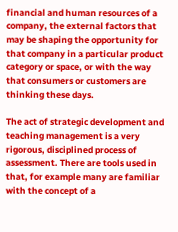financial and human resources of a company, the external factors that may be shaping the opportunity for that company in a particular product category or space, or with the way that consumers or customers are thinking these days.

The act of strategic development and teaching management is a very rigorous, disciplined process of assessment. There are tools used in that, for example many are familiar with the concept of a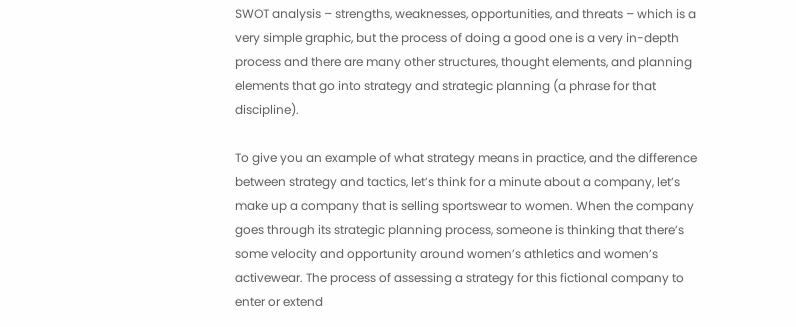SWOT analysis – strengths, weaknesses, opportunities, and threats – which is a very simple graphic, but the process of doing a good one is a very in-depth process and there are many other structures, thought elements, and planning elements that go into strategy and strategic planning (a phrase for that discipline).

To give you an example of what strategy means in practice, and the difference between strategy and tactics, let’s think for a minute about a company, let’s make up a company that is selling sportswear to women. When the company goes through its strategic planning process, someone is thinking that there’s some velocity and opportunity around women’s athletics and women’s activewear. The process of assessing a strategy for this fictional company to enter or extend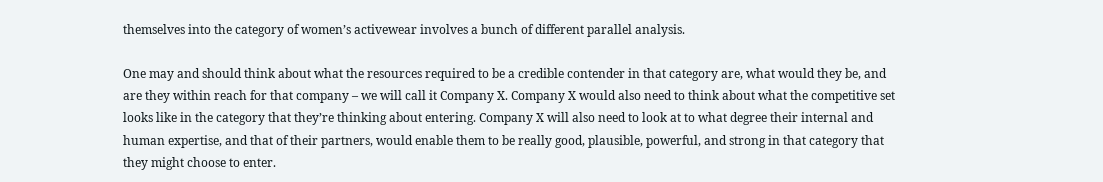themselves into the category of women’s activewear involves a bunch of different parallel analysis.

One may and should think about what the resources required to be a credible contender in that category are, what would they be, and are they within reach for that company – we will call it Company X. Company X would also need to think about what the competitive set looks like in the category that they’re thinking about entering. Company X will also need to look at to what degree their internal and human expertise, and that of their partners, would enable them to be really good, plausible, powerful, and strong in that category that they might choose to enter.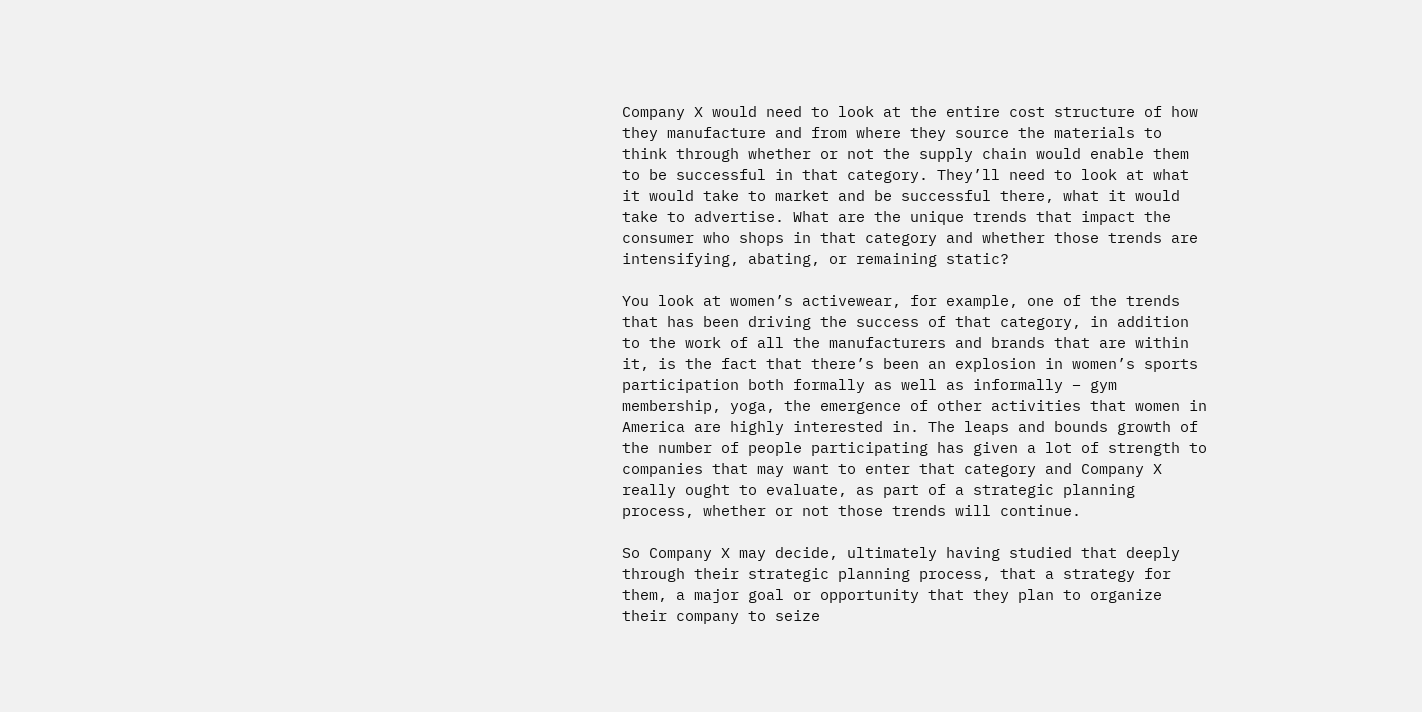Company X would need to look at the entire cost structure of how they manufacture and from where they source the materials to think through whether or not the supply chain would enable them to be successful in that category. They’ll need to look at what it would take to market and be successful there, what it would take to advertise. What are the unique trends that impact the consumer who shops in that category and whether those trends are intensifying, abating, or remaining static?

You look at women’s activewear, for example, one of the trends that has been driving the success of that category, in addition to the work of all the manufacturers and brands that are within it, is the fact that there’s been an explosion in women’s sports participation both formally as well as informally – gym membership, yoga, the emergence of other activities that women in America are highly interested in. The leaps and bounds growth of the number of people participating has given a lot of strength to companies that may want to enter that category and Company X really ought to evaluate, as part of a strategic planning process, whether or not those trends will continue.

So Company X may decide, ultimately having studied that deeply through their strategic planning process, that a strategy for them, a major goal or opportunity that they plan to organize their company to seize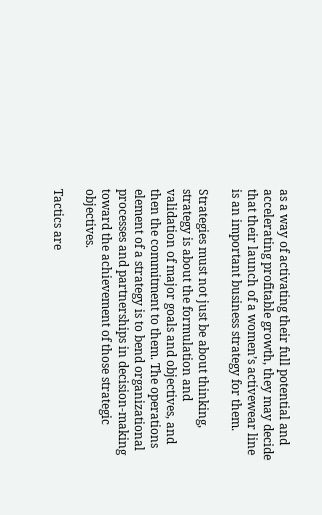as a way of activating their full potential and accelerating profitable growth, they may decide that their launch of a women’s activewear line is an important business strategy for them.

Strategies must not just be about thinking, strategy is about the formulation and validation of major goals and objectives, and then the commitment to them. The operations element of a strategy is to bend organizational processes and partnerships in decision-making toward the achievement of those strategic objectives.

Tactics are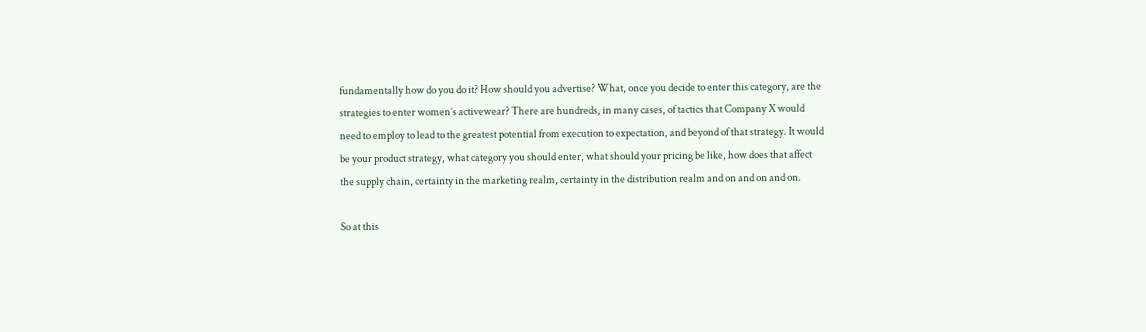fundamentally how do you do it? How should you advertise? What, once you decide to enter this category, are the strategies to enter women’s activewear? There are hundreds, in many cases, of tactics that Company X would need to employ to lead to the greatest potential from execution to expectation, and beyond of that strategy. It would be your product strategy, what category you should enter, what should your pricing be like, how does that affect the supply chain, certainty in the marketing realm, certainty in the distribution realm and on and on and on.

So at this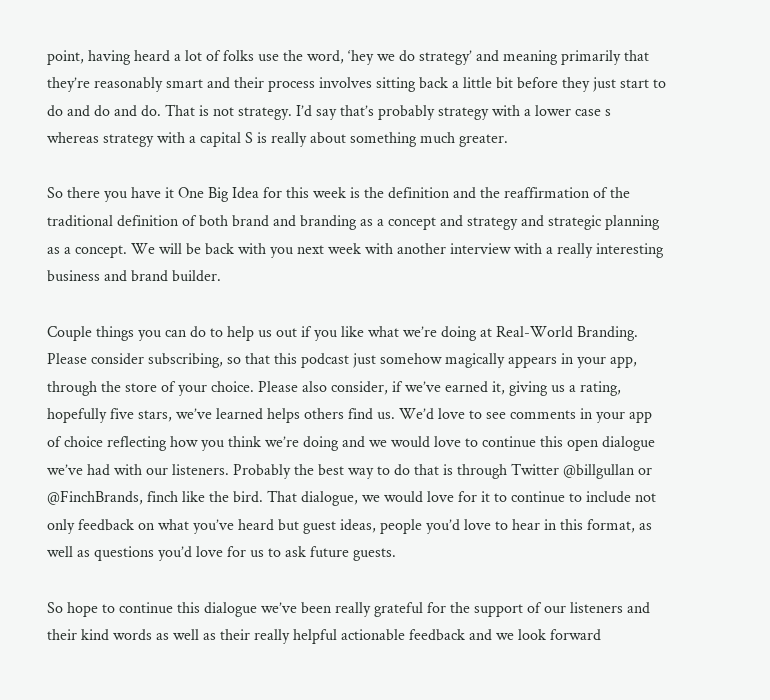point, having heard a lot of folks use the word, ‘hey we do strategy’ and meaning primarily that they’re reasonably smart and their process involves sitting back a little bit before they just start to do and do and do. That is not strategy. I’d say that’s probably strategy with a lower case s whereas strategy with a capital S is really about something much greater.

So there you have it One Big Idea for this week is the definition and the reaffirmation of the traditional definition of both brand and branding as a concept and strategy and strategic planning as a concept. We will be back with you next week with another interview with a really interesting business and brand builder.

Couple things you can do to help us out if you like what we’re doing at Real-World Branding. Please consider subscribing, so that this podcast just somehow magically appears in your app, through the store of your choice. Please also consider, if we’ve earned it, giving us a rating, hopefully five stars, we’ve learned helps others find us. We’d love to see comments in your app of choice reflecting how you think we’re doing and we would love to continue this open dialogue we’ve had with our listeners. Probably the best way to do that is through Twitter @billgullan or @FinchBrands, finch like the bird. That dialogue, we would love for it to continue to include not only feedback on what you’ve heard but guest ideas, people you’d love to hear in this format, as well as questions you’d love for us to ask future guests.

So hope to continue this dialogue we’ve been really grateful for the support of our listeners and their kind words as well as their really helpful actionable feedback and we look forward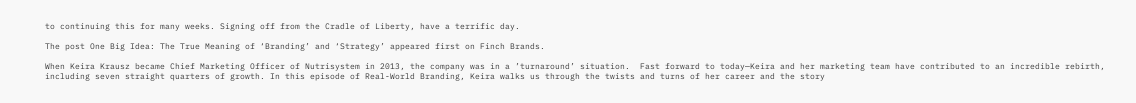to continuing this for many weeks. Signing off from the Cradle of Liberty, have a terrific day.

The post One Big Idea: The True Meaning of ‘Branding’ and ‘Strategy’ appeared first on Finch Brands.

When Keira Krausz became Chief Marketing Officer of Nutrisystem in 2013, the company was in a ’turnaround’ situation.  Fast forward to today—Keira and her marketing team have contributed to an incredible rebirth, including seven straight quarters of growth. In this episode of Real-World Branding, Keira walks us through the twists and turns of her career and the story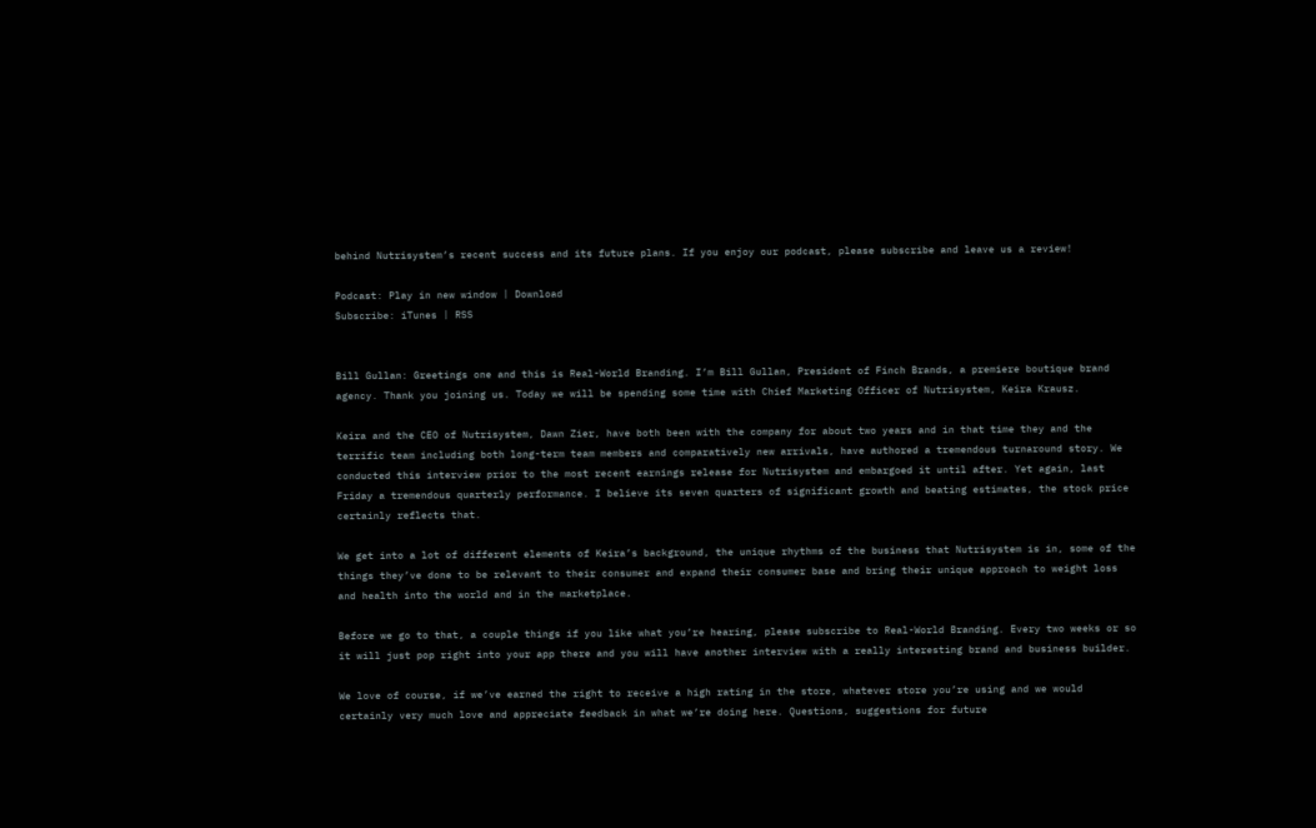behind Nutrisystem’s recent success and its future plans. If you enjoy our podcast, please subscribe and leave us a review!

Podcast: Play in new window | Download
Subscribe: iTunes | RSS


Bill Gullan: Greetings one and this is Real-World Branding. I’m Bill Gullan, President of Finch Brands, a premiere boutique brand agency. Thank you joining us. Today we will be spending some time with Chief Marketing Officer of Nutrisystem, Keira Krausz.

Keira and the CEO of Nutrisystem, Dawn Zier, have both been with the company for about two years and in that time they and the terrific team including both long-term team members and comparatively new arrivals, have authored a tremendous turnaround story. We conducted this interview prior to the most recent earnings release for Nutrisystem and embargoed it until after. Yet again, last Friday a tremendous quarterly performance. I believe its seven quarters of significant growth and beating estimates, the stock price certainly reflects that.

We get into a lot of different elements of Keira’s background, the unique rhythms of the business that Nutrisystem is in, some of the things they’ve done to be relevant to their consumer and expand their consumer base and bring their unique approach to weight loss and health into the world and in the marketplace.

Before we go to that, a couple things if you like what you’re hearing, please subscribe to Real-World Branding. Every two weeks or so it will just pop right into your app there and you will have another interview with a really interesting brand and business builder.

We love of course, if we’ve earned the right to receive a high rating in the store, whatever store you’re using and we would certainly very much love and appreciate feedback in what we’re doing here. Questions, suggestions for future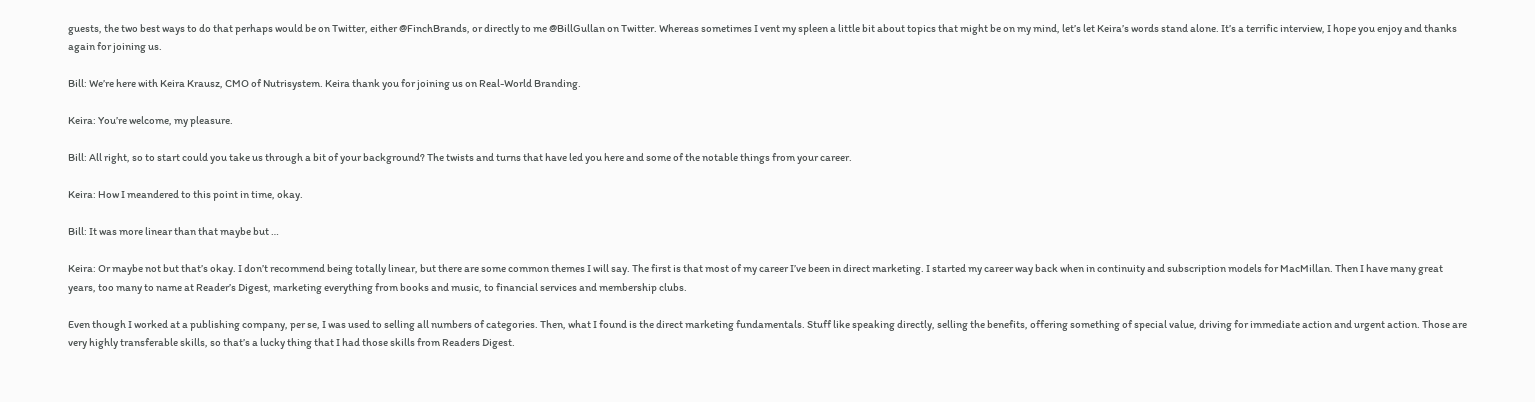guests, the two best ways to do that perhaps would be on Twitter, either @FinchBrands, or directly to me @BillGullan on Twitter. Whereas sometimes I vent my spleen a little bit about topics that might be on my mind, let’s let Keira’s words stand alone. It’s a terrific interview, I hope you enjoy and thanks again for joining us.

Bill: We’re here with Keira Krausz, CMO of Nutrisystem. Keira thank you for joining us on Real-World Branding.

Keira: You’re welcome, my pleasure.

Bill: All right, so to start could you take us through a bit of your background? The twists and turns that have led you here and some of the notable things from your career.

Keira: How I meandered to this point in time, okay.

Bill: It was more linear than that maybe but …

Keira: Or maybe not but that’s okay. I don’t recommend being totally linear, but there are some common themes I will say. The first is that most of my career I’ve been in direct marketing. I started my career way back when in continuity and subscription models for MacMillan. Then I have many great years, too many to name at Reader’s Digest, marketing everything from books and music, to financial services and membership clubs.

Even though I worked at a publishing company, per se, I was used to selling all numbers of categories. Then, what I found is the direct marketing fundamentals. Stuff like speaking directly, selling the benefits, offering something of special value, driving for immediate action and urgent action. Those are very highly transferable skills, so that’s a lucky thing that I had those skills from Readers Digest.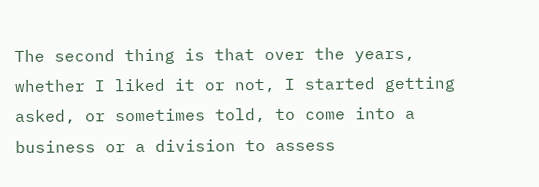The second thing is that over the years, whether I liked it or not, I started getting asked, or sometimes told, to come into a business or a division to assess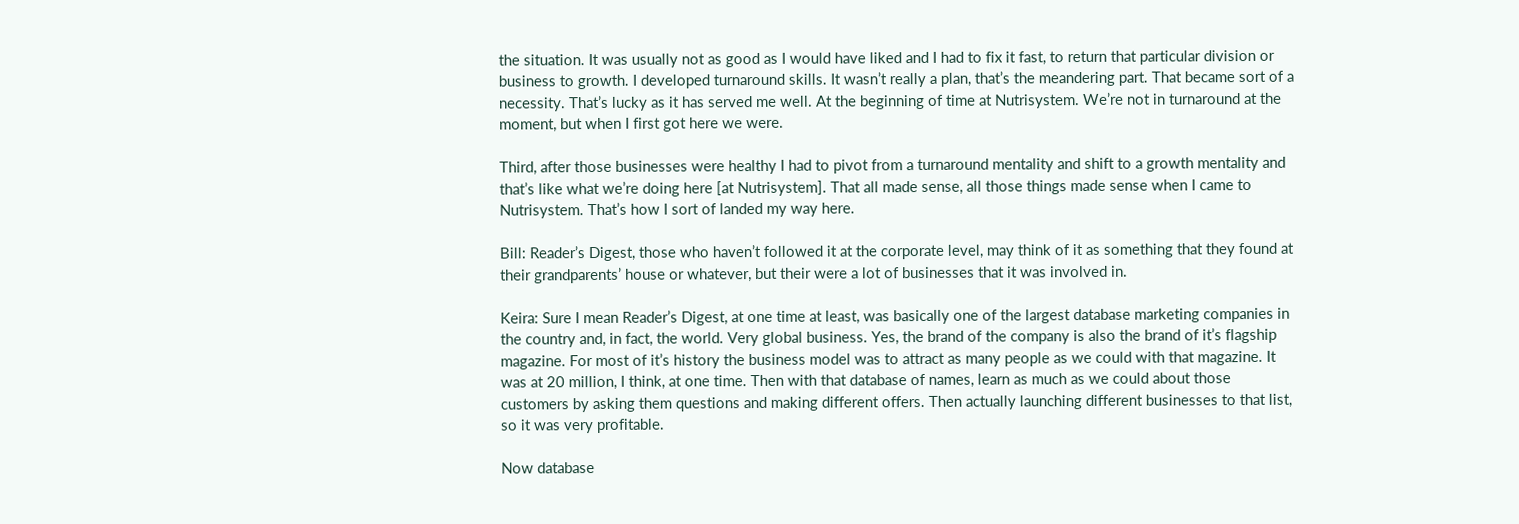the situation. It was usually not as good as I would have liked and I had to fix it fast, to return that particular division or business to growth. I developed turnaround skills. It wasn’t really a plan, that’s the meandering part. That became sort of a necessity. That’s lucky as it has served me well. At the beginning of time at Nutrisystem. We’re not in turnaround at the moment, but when I first got here we were.

Third, after those businesses were healthy I had to pivot from a turnaround mentality and shift to a growth mentality and that’s like what we’re doing here [at Nutrisystem]. That all made sense, all those things made sense when I came to Nutrisystem. That’s how I sort of landed my way here.

Bill: Reader’s Digest, those who haven’t followed it at the corporate level, may think of it as something that they found at their grandparents’ house or whatever, but their were a lot of businesses that it was involved in.

Keira: Sure I mean Reader’s Digest, at one time at least, was basically one of the largest database marketing companies in the country and, in fact, the world. Very global business. Yes, the brand of the company is also the brand of it’s flagship magazine. For most of it’s history the business model was to attract as many people as we could with that magazine. It was at 20 million, I think, at one time. Then with that database of names, learn as much as we could about those customers by asking them questions and making different offers. Then actually launching different businesses to that list, so it was very profitable.

Now database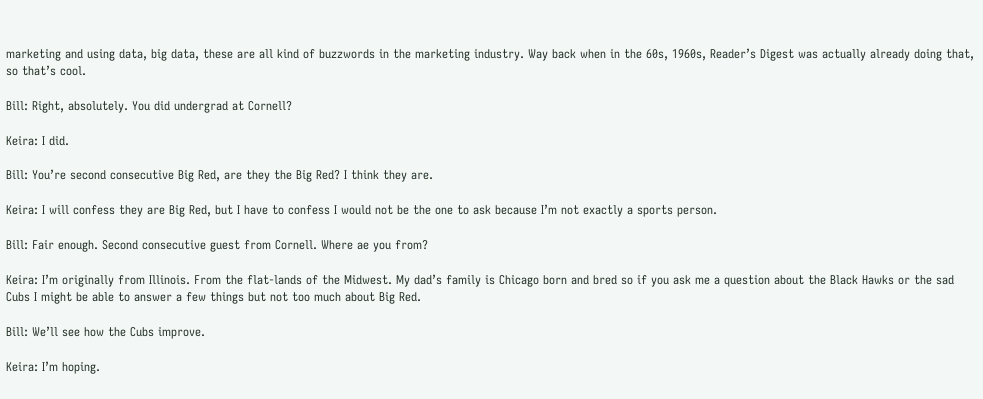marketing and using data, big data, these are all kind of buzzwords in the marketing industry. Way back when in the 60s, 1960s, Reader’s Digest was actually already doing that, so that’s cool.

Bill: Right, absolutely. You did undergrad at Cornell?

Keira: I did.

Bill: You’re second consecutive Big Red, are they the Big Red? I think they are.

Keira: I will confess they are Big Red, but I have to confess I would not be the one to ask because I’m not exactly a sports person.

Bill: Fair enough. Second consecutive guest from Cornell. Where ae you from?

Keira: I’m originally from Illinois. From the flat-lands of the Midwest. My dad’s family is Chicago born and bred so if you ask me a question about the Black Hawks or the sad Cubs I might be able to answer a few things but not too much about Big Red.

Bill: We’ll see how the Cubs improve.

Keira: I’m hoping.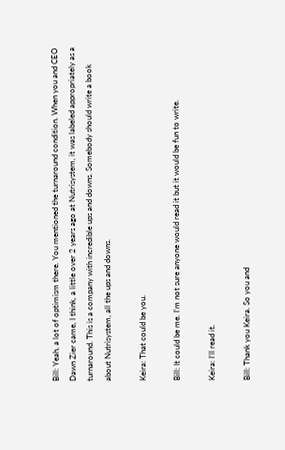Bill: Yeah, a lot of optimism there. You mentioned the turnaround condition. When you and CEO Dawn Zier came, I think, a little over 2 years ago at Nutrisystem, it was labeled appropriately as a turnaround. This is a company with incredible ups and downs. Somebody should write a book about Nutrisystem, all the ups and downs.

Keira: That could be you.

Bill: It could be me. I’m not sure anyone would read it but it would be fun to write.

Keira: I’ll read it.

Bill: Thank you Keira. So you and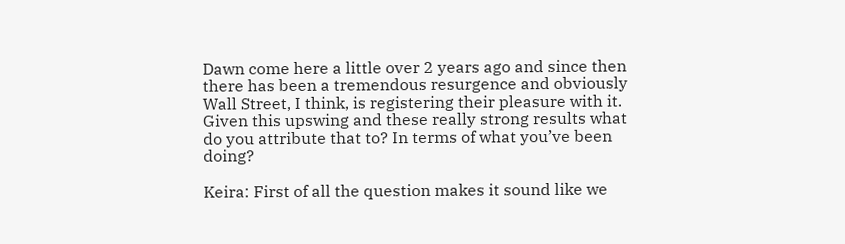Dawn come here a little over 2 years ago and since then there has been a tremendous resurgence and obviously Wall Street, I think, is registering their pleasure with it. Given this upswing and these really strong results what do you attribute that to? In terms of what you’ve been doing?

Keira: First of all the question makes it sound like we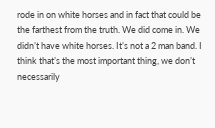rode in on white horses and in fact that could be the farthest from the truth. We did come in. We didn’t have white horses. It’s not a 2 man band. I think that’s the most important thing, we don’t necessarily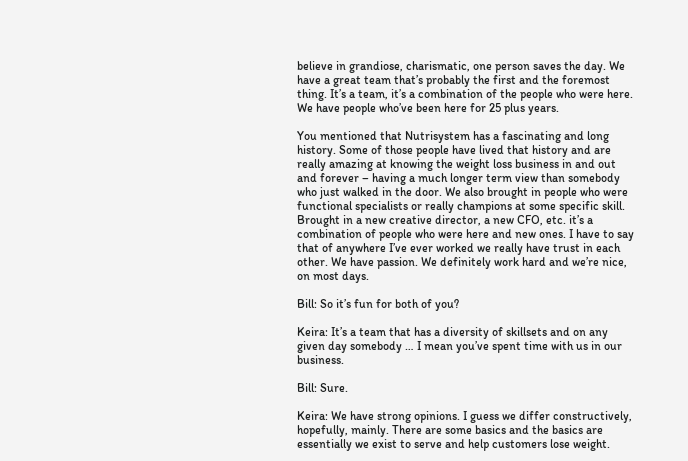believe in grandiose, charismatic, one person saves the day. We have a great team that’s probably the first and the foremost thing. It’s a team, it’s a combination of the people who were here. We have people who’ve been here for 25 plus years.

You mentioned that Nutrisystem has a fascinating and long history. Some of those people have lived that history and are really amazing at knowing the weight loss business in and out and forever – having a much longer term view than somebody who just walked in the door. We also brought in people who were functional specialists or really champions at some specific skill. Brought in a new creative director, a new CFO, etc. it’s a combination of people who were here and new ones. I have to say that of anywhere I’ve ever worked we really have trust in each other. We have passion. We definitely work hard and we’re nice, on most days.

Bill: So it’s fun for both of you?

Keira: It’s a team that has a diversity of skillsets and on any given day somebody … I mean you’ve spent time with us in our business.

Bill: Sure.

Keira: We have strong opinions. I guess we differ constructively, hopefully, mainly. There are some basics and the basics are essentially we exist to serve and help customers lose weight.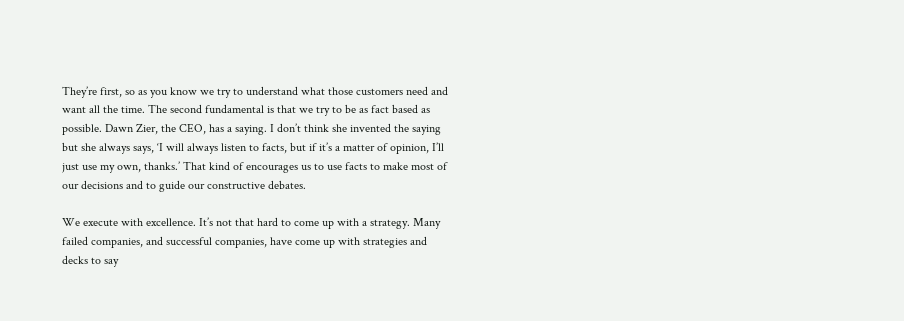They’re first, so as you know we try to understand what those customers need and want all the time. The second fundamental is that we try to be as fact based as possible. Dawn Zier, the CEO, has a saying. I don’t think she invented the saying but she always says, ‘I will always listen to facts, but if it’s a matter of opinion, I’ll just use my own, thanks.’ That kind of encourages us to use facts to make most of our decisions and to guide our constructive debates.

We execute with excellence. It’s not that hard to come up with a strategy. Many failed companies, and successful companies, have come up with strategies and decks to say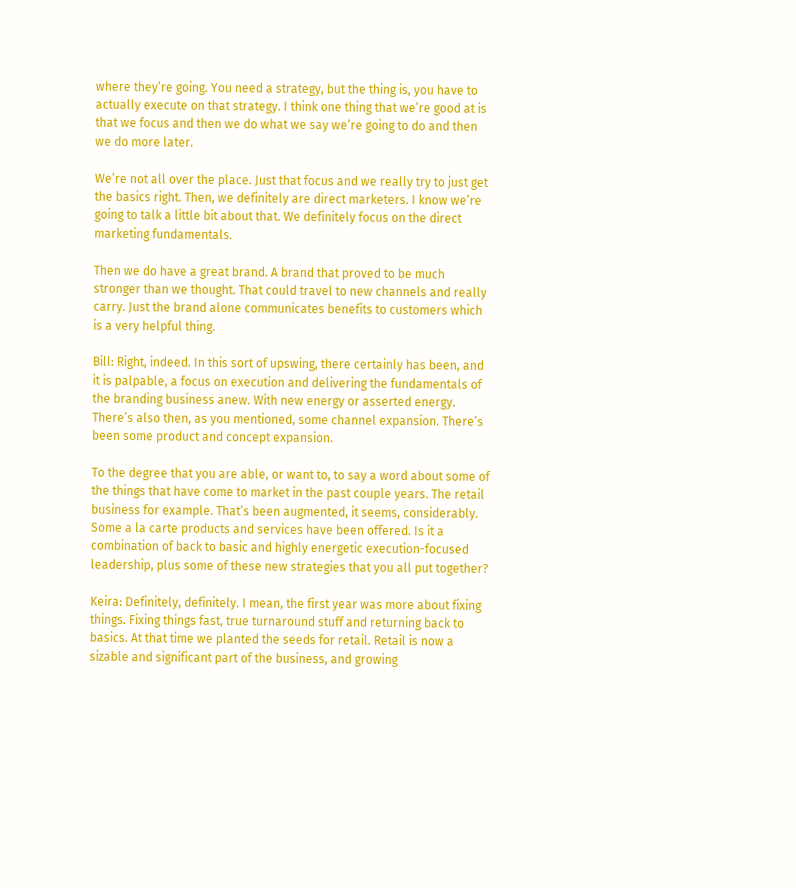where they’re going. You need a strategy, but the thing is, you have to actually execute on that strategy. I think one thing that we’re good at is that we focus and then we do what we say we’re going to do and then we do more later.

We’re not all over the place. Just that focus and we really try to just get the basics right. Then, we definitely are direct marketers. I know we’re going to talk a little bit about that. We definitely focus on the direct marketing fundamentals.

Then we do have a great brand. A brand that proved to be much stronger than we thought. That could travel to new channels and really carry. Just the brand alone communicates benefits to customers which is a very helpful thing.

Bill: Right, indeed. In this sort of upswing, there certainly has been, and it is palpable, a focus on execution and delivering the fundamentals of the branding business anew. With new energy or asserted energy. There’s also then, as you mentioned, some channel expansion. There’s been some product and concept expansion.

To the degree that you are able, or want to, to say a word about some of the things that have come to market in the past couple years. The retail business for example. That’s been augmented, it seems, considerably. Some a la carte products and services have been offered. Is it a combination of back to basic and highly energetic execution-focused leadership, plus some of these new strategies that you all put together?

Keira: Definitely, definitely. I mean, the first year was more about fixing things. Fixing things fast, true turnaround stuff and returning back to basics. At that time we planted the seeds for retail. Retail is now a sizable and significant part of the business, and growing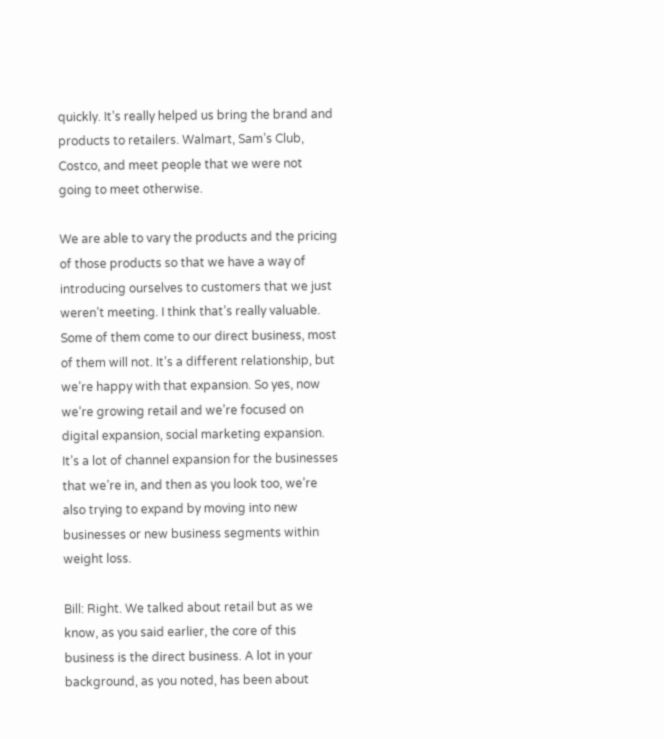quickly. It’s really helped us bring the brand and products to retailers. Walmart, Sam’s Club, Costco, and meet people that we were not going to meet otherwise.

We are able to vary the products and the pricing of those products so that we have a way of introducing ourselves to customers that we just weren’t meeting. I think that’s really valuable. Some of them come to our direct business, most of them will not. It’s a different relationship, but we’re happy with that expansion. So yes, now we’re growing retail and we’re focused on digital expansion, social marketing expansion. It’s a lot of channel expansion for the businesses that we’re in, and then as you look too, we’re also trying to expand by moving into new businesses or new business segments within weight loss.

Bill: Right. We talked about retail but as we know, as you said earlier, the core of this business is the direct business. A lot in your background, as you noted, has been about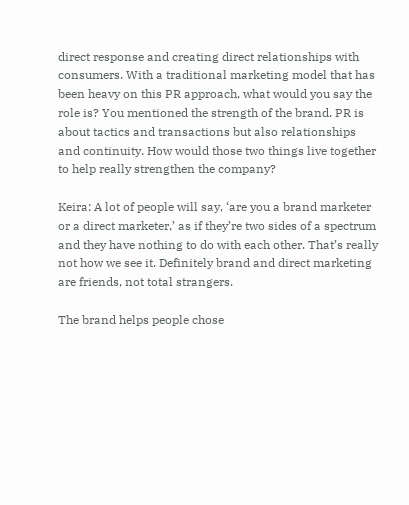direct response and creating direct relationships with consumers. With a traditional marketing model that has been heavy on this PR approach, what would you say the role is? You mentioned the strength of the brand. PR is about tactics and transactions but also relationships and continuity. How would those two things live together to help really strengthen the company?

Keira: A lot of people will say, ‘are you a brand marketer or a direct marketer,’ as if they’re two sides of a spectrum and they have nothing to do with each other. That’s really not how we see it. Definitely brand and direct marketing are friends, not total strangers.

The brand helps people chose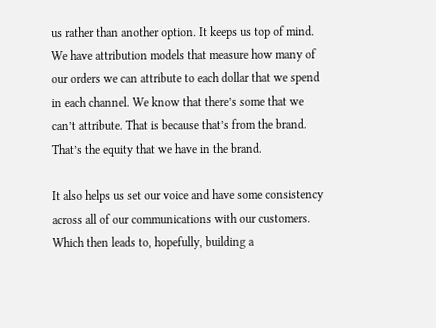us rather than another option. It keeps us top of mind. We have attribution models that measure how many of our orders we can attribute to each dollar that we spend in each channel. We know that there’s some that we can’t attribute. That is because that’s from the brand. That’s the equity that we have in the brand.

It also helps us set our voice and have some consistency across all of our communications with our customers. Which then leads to, hopefully, building a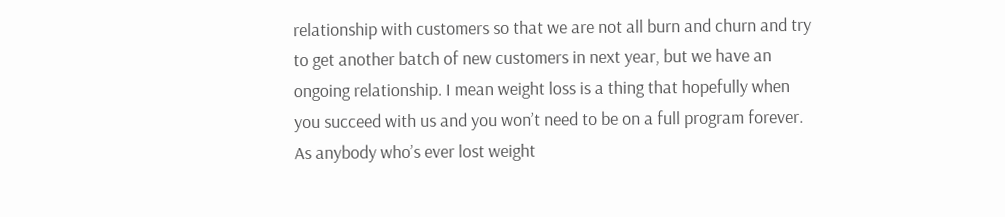relationship with customers so that we are not all burn and churn and try to get another batch of new customers in next year, but we have an ongoing relationship. I mean weight loss is a thing that hopefully when you succeed with us and you won’t need to be on a full program forever. As anybody who’s ever lost weight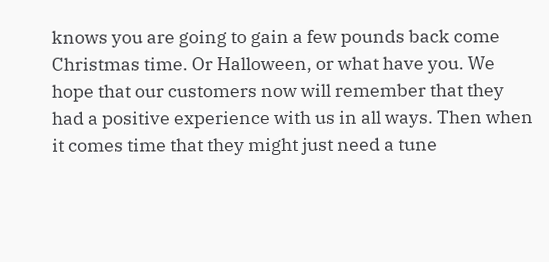knows you are going to gain a few pounds back come Christmas time. Or Halloween, or what have you. We hope that our customers now will remember that they had a positive experience with us in all ways. Then when it comes time that they might just need a tune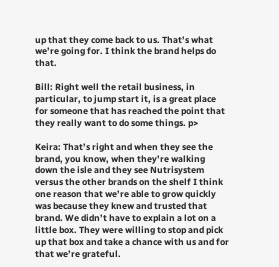up that they come back to us. That’s what we’re going for. I think the brand helps do that.

Bill: Right well the retail business, in particular, to jump start it, is a great place for someone that has reached the point that they really want to do some things. p>

Keira: That’s right and when they see the brand, you know, when they’re walking down the isle and they see Nutrisystem versus the other brands on the shelf I think one reason that we’re able to grow quickly was because they knew and trusted that brand. We didn’t have to explain a lot on a little box. They were willing to stop and pick up that box and take a chance with us and for that we’re grateful.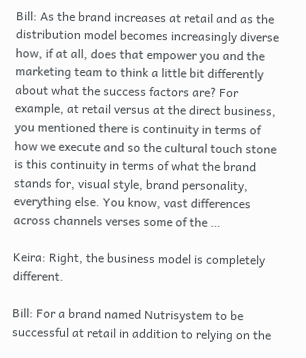Bill: As the brand increases at retail and as the distribution model becomes increasingly diverse how, if at all, does that empower you and the marketing team to think a little bit differently about what the success factors are? For example, at retail versus at the direct business, you mentioned there is continuity in terms of how we execute and so the cultural touch stone is this continuity in terms of what the brand stands for, visual style, brand personality, everything else. You know, vast differences across channels verses some of the …

Keira: Right, the business model is completely different.

Bill: For a brand named Nutrisystem to be successful at retail in addition to relying on the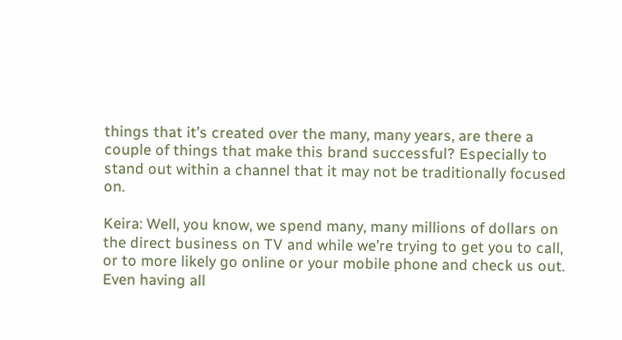things that it’s created over the many, many years, are there a couple of things that make this brand successful? Especially to stand out within a channel that it may not be traditionally focused on.

Keira: Well, you know, we spend many, many millions of dollars on the direct business on TV and while we’re trying to get you to call, or to more likely go online or your mobile phone and check us out. Even having all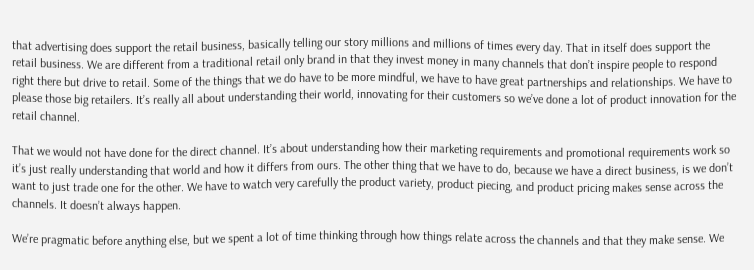that advertising does support the retail business, basically telling our story millions and millions of times every day. That in itself does support the retail business. We are different from a traditional retail only brand in that they invest money in many channels that don’t inspire people to respond right there but drive to retail. Some of the things that we do have to be more mindful, we have to have great partnerships and relationships. We have to please those big retailers. It’s really all about understanding their world, innovating for their customers so we’ve done a lot of product innovation for the retail channel.

That we would not have done for the direct channel. It’s about understanding how their marketing requirements and promotional requirements work so it’s just really understanding that world and how it differs from ours. The other thing that we have to do, because we have a direct business, is we don’t want to just trade one for the other. We have to watch very carefully the product variety, product piecing, and product pricing makes sense across the channels. It doesn’t always happen.

We’re pragmatic before anything else, but we spent a lot of time thinking through how things relate across the channels and that they make sense. We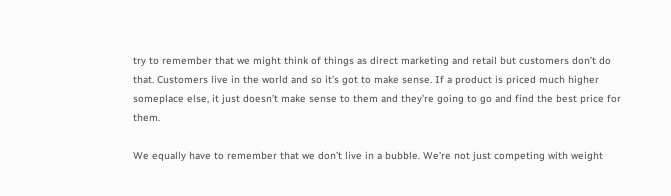try to remember that we might think of things as direct marketing and retail but customers don’t do that. Customers live in the world and so it’s got to make sense. If a product is priced much higher someplace else, it just doesn’t make sense to them and they’re going to go and find the best price for them.

We equally have to remember that we don’t live in a bubble. We’re not just competing with weight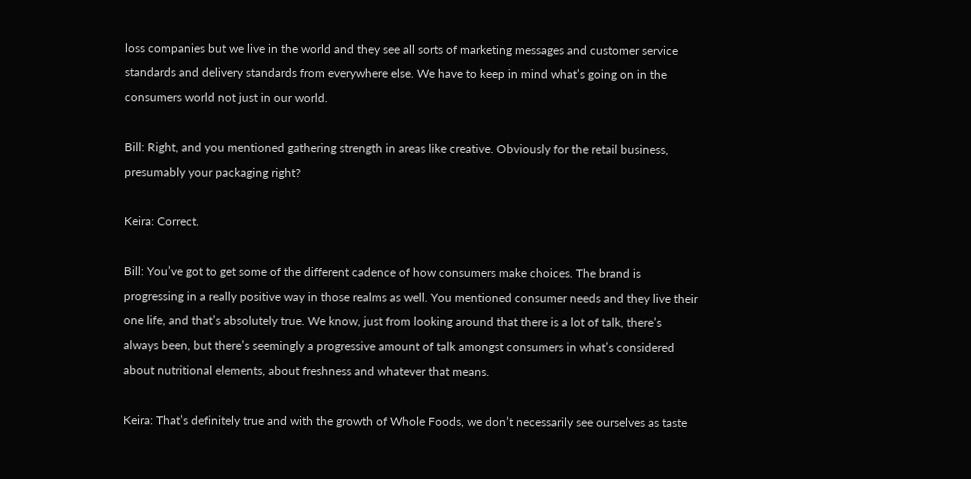loss companies but we live in the world and they see all sorts of marketing messages and customer service standards and delivery standards from everywhere else. We have to keep in mind what’s going on in the consumers world not just in our world.

Bill: Right, and you mentioned gathering strength in areas like creative. Obviously for the retail business, presumably your packaging right?

Keira: Correct.

Bill: You’ve got to get some of the different cadence of how consumers make choices. The brand is progressing in a really positive way in those realms as well. You mentioned consumer needs and they live their one life, and that’s absolutely true. We know, just from looking around that there is a lot of talk, there’s always been, but there’s seemingly a progressive amount of talk amongst consumers in what’s considered about nutritional elements, about freshness and whatever that means.

Keira: That’s definitely true and with the growth of Whole Foods, we don’t necessarily see ourselves as taste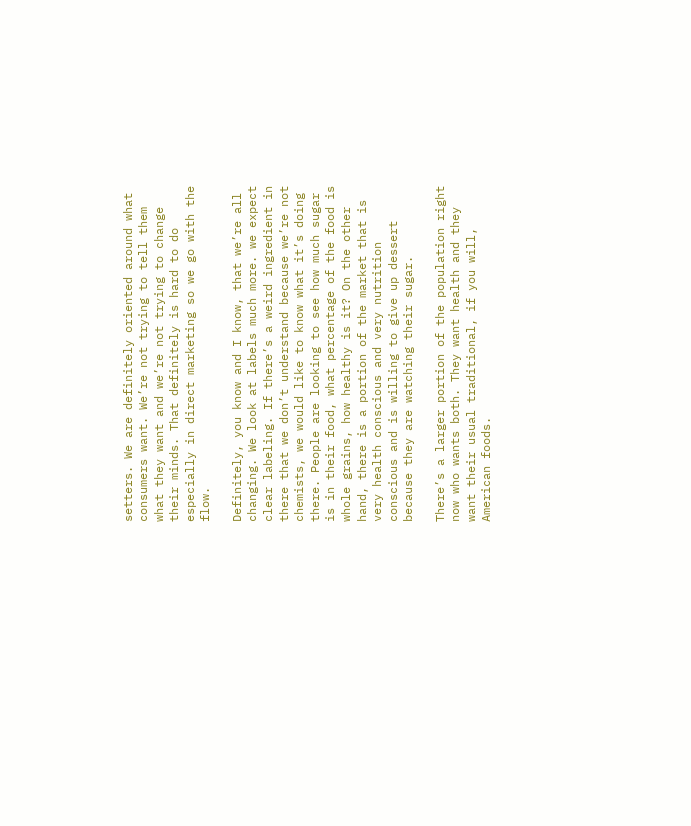setters. We are definitely oriented around what consumers want. We’re not trying to tell them what they want and we’re not trying to change their minds. That definitely is hard to do especially in direct marketing so we go with the flow.

Definitely, you know and I know, that we’re all changing. We look at labels much more. we expect clear labeling. If there’s a weird ingredient in there that we don’t understand because we’re not chemists, we would like to know what it’s doing there. People are looking to see how much sugar is in their food, what percentage of the food is whole grains, how healthy is it? On the other hand, there is a portion of the market that is very health conscious and very nutrition conscious and is willing to give up dessert because they are watching their sugar.

There’s a larger portion of the population right now who wants both. They want health and they want their usual traditional, if you will, American foods.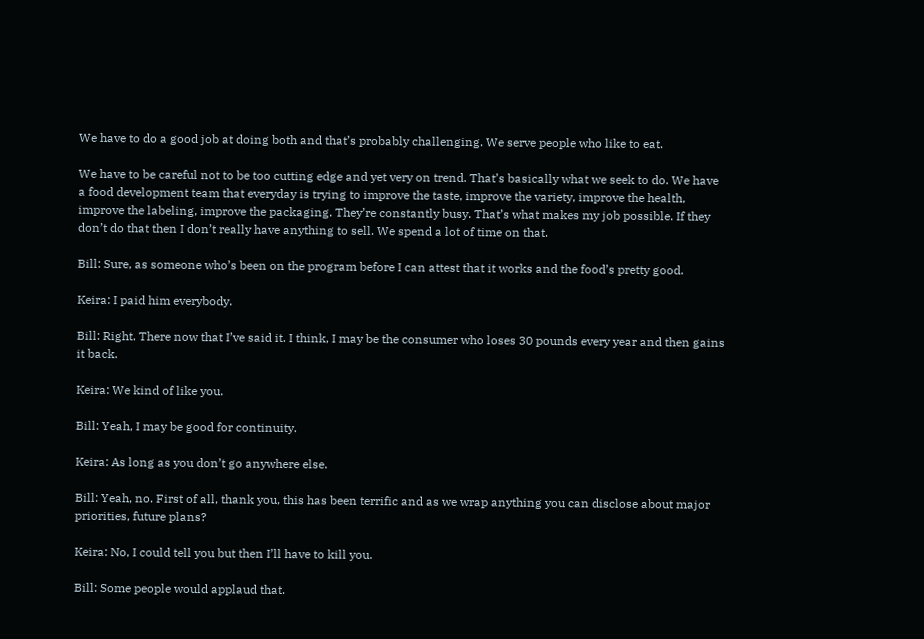We have to do a good job at doing both and that’s probably challenging. We serve people who like to eat.

We have to be careful not to be too cutting edge and yet very on trend. That’s basically what we seek to do. We have a food development team that everyday is trying to improve the taste, improve the variety, improve the health, improve the labeling, improve the packaging. They’re constantly busy. That’s what makes my job possible. If they don’t do that then I don’t really have anything to sell. We spend a lot of time on that.

Bill: Sure, as someone who’s been on the program before I can attest that it works and the food’s pretty good.

Keira: I paid him everybody.

Bill: Right. There now that I’ve said it. I think, I may be the consumer who loses 30 pounds every year and then gains it back.

Keira: We kind of like you.

Bill: Yeah, I may be good for continuity.

Keira: As long as you don’t go anywhere else.

Bill: Yeah, no. First of all, thank you, this has been terrific and as we wrap anything you can disclose about major priorities, future plans?

Keira: No, I could tell you but then I’ll have to kill you.

Bill: Some people would applaud that.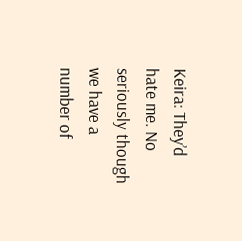Keira: They’d hate me. No seriously though we have a number of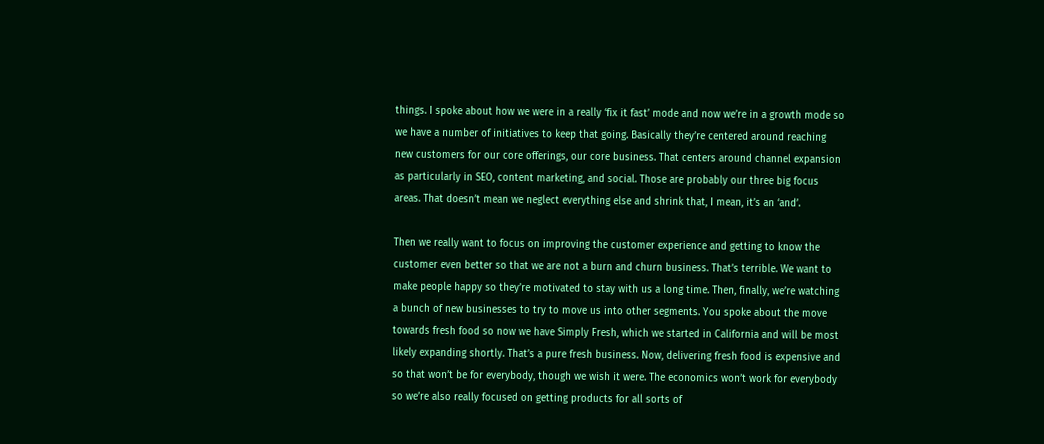things. I spoke about how we were in a really ‘fix it fast’ mode and now we’re in a growth mode so we have a number of initiatives to keep that going. Basically they’re centered around reaching new customers for our core offerings, our core business. That centers around channel expansion as particularly in SEO, content marketing, and social. Those are probably our three big focus areas. That doesn’t mean we neglect everything else and shrink that, I mean, it’s an ‘and’.

Then we really want to focus on improving the customer experience and getting to know the customer even better so that we are not a burn and churn business. That’s terrible. We want to make people happy so they’re motivated to stay with us a long time. Then, finally, we’re watching a bunch of new businesses to try to move us into other segments. You spoke about the move towards fresh food so now we have Simply Fresh, which we started in California and will be most likely expanding shortly. That’s a pure fresh business. Now, delivering fresh food is expensive and so that won’t be for everybody, though we wish it were. The economics won’t work for everybody so we’re also really focused on getting products for all sorts of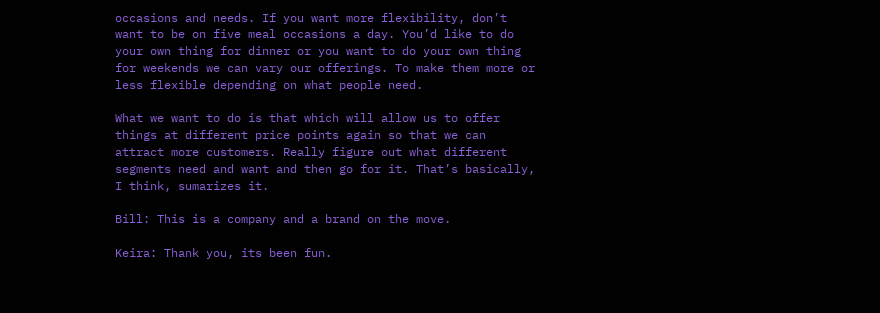occasions and needs. If you want more flexibility, don’t want to be on five meal occasions a day. You’d like to do your own thing for dinner or you want to do your own thing for weekends we can vary our offerings. To make them more or less flexible depending on what people need.

What we want to do is that which will allow us to offer things at different price points again so that we can attract more customers. Really figure out what different segments need and want and then go for it. That’s basically, I think, sumarizes it.

Bill: This is a company and a brand on the move.

Keira: Thank you, its been fun.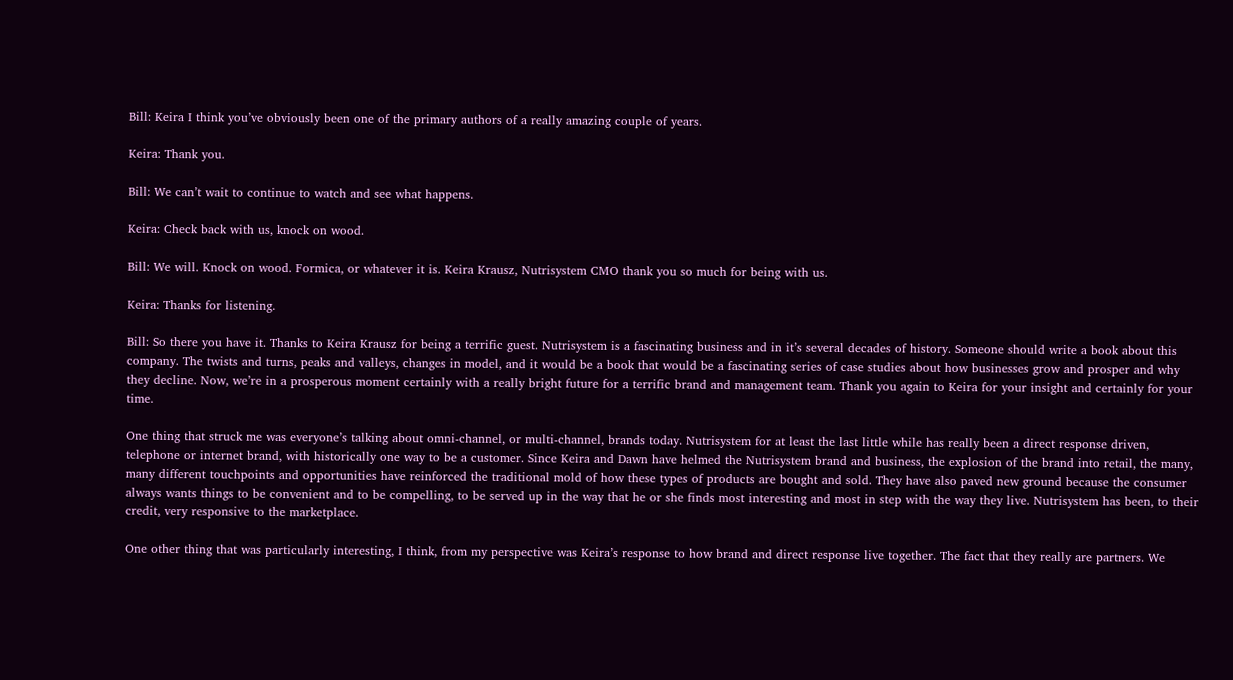Bill: Keira I think you’ve obviously been one of the primary authors of a really amazing couple of years.

Keira: Thank you.

Bill: We can’t wait to continue to watch and see what happens.

Keira: Check back with us, knock on wood.

Bill: We will. Knock on wood. Formica, or whatever it is. Keira Krausz, Nutrisystem CMO thank you so much for being with us.

Keira: Thanks for listening.

Bill: So there you have it. Thanks to Keira Krausz for being a terrific guest. Nutrisystem is a fascinating business and in it’s several decades of history. Someone should write a book about this company. The twists and turns, peaks and valleys, changes in model, and it would be a book that would be a fascinating series of case studies about how businesses grow and prosper and why they decline. Now, we’re in a prosperous moment certainly with a really bright future for a terrific brand and management team. Thank you again to Keira for your insight and certainly for your time.

One thing that struck me was everyone’s talking about omni-channel, or multi-channel, brands today. Nutrisystem for at least the last little while has really been a direct response driven, telephone or internet brand, with historically one way to be a customer. Since Keira and Dawn have helmed the Nutrisystem brand and business, the explosion of the brand into retail, the many, many different touchpoints and opportunities have reinforced the traditional mold of how these types of products are bought and sold. They have also paved new ground because the consumer always wants things to be convenient and to be compelling, to be served up in the way that he or she finds most interesting and most in step with the way they live. Nutrisystem has been, to their credit, very responsive to the marketplace.

One other thing that was particularly interesting, I think, from my perspective was Keira’s response to how brand and direct response live together. The fact that they really are partners. We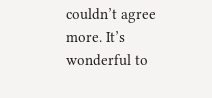couldn’t agree more. It’s wonderful to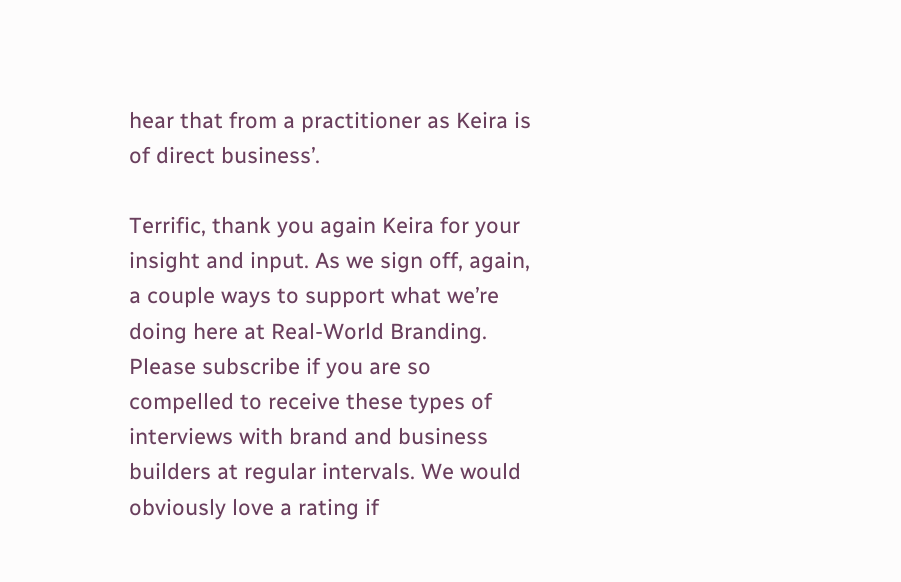hear that from a practitioner as Keira is of direct business’.

Terrific, thank you again Keira for your insight and input. As we sign off, again, a couple ways to support what we’re doing here at Real-World Branding. Please subscribe if you are so compelled to receive these types of interviews with brand and business builders at regular intervals. We would obviously love a rating if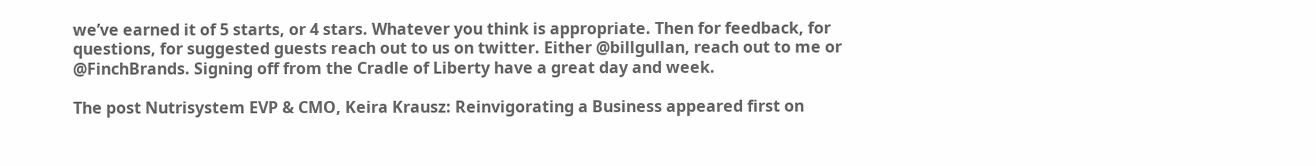we’ve earned it of 5 starts, or 4 stars. Whatever you think is appropriate. Then for feedback, for questions, for suggested guests reach out to us on twitter. Either @billgullan, reach out to me or @FinchBrands. Signing off from the Cradle of Liberty have a great day and week.

The post Nutrisystem EVP & CMO, Keira Krausz: Reinvigorating a Business appeared first on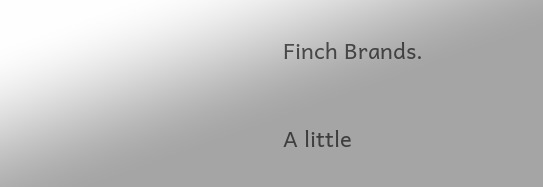Finch Brands.

A little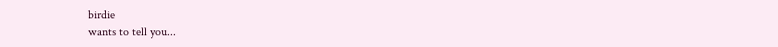birdie
wants to tell you...